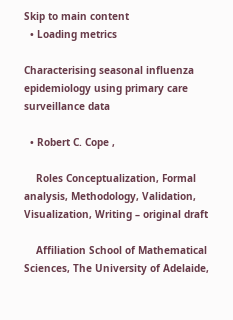Skip to main content
  • Loading metrics

Characterising seasonal influenza epidemiology using primary care surveillance data

  • Robert C. Cope ,

    Roles Conceptualization, Formal analysis, Methodology, Validation, Visualization, Writing – original draft

    Affiliation School of Mathematical Sciences, The University of Adelaide,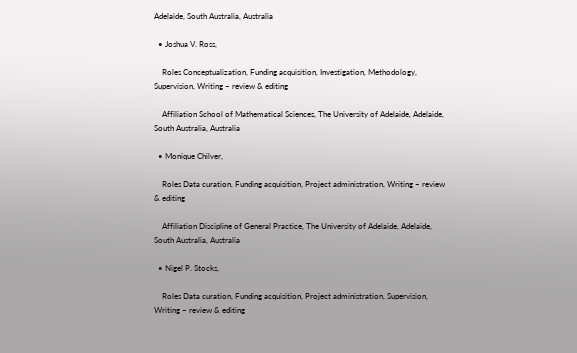Adelaide, South Australia, Australia

  • Joshua V. Ross,

    Roles Conceptualization, Funding acquisition, Investigation, Methodology, Supervision, Writing – review & editing

    Affiliation School of Mathematical Sciences, The University of Adelaide, Adelaide, South Australia, Australia

  • Monique Chilver,

    Roles Data curation, Funding acquisition, Project administration, Writing – review & editing

    Affiliation Discipline of General Practice, The University of Adelaide, Adelaide, South Australia, Australia

  • Nigel P. Stocks,

    Roles Data curation, Funding acquisition, Project administration, Supervision, Writing – review & editing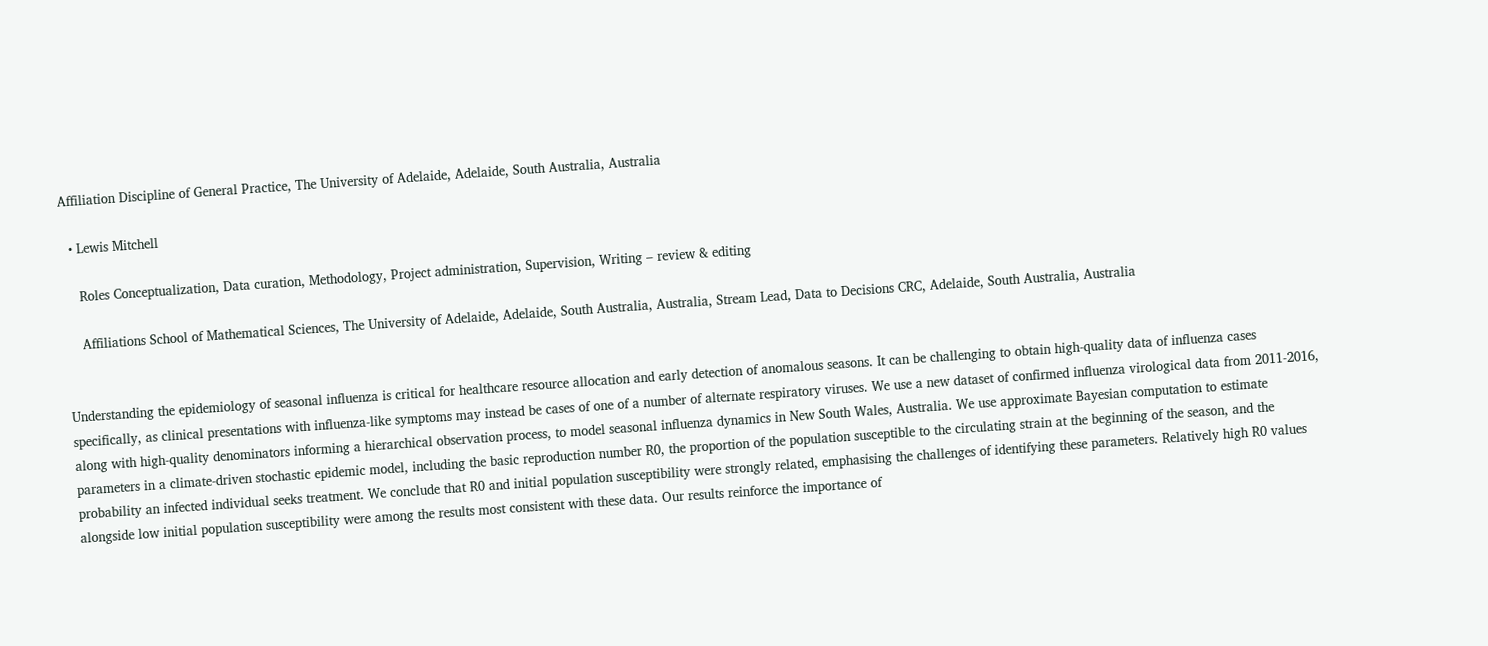Affiliation Discipline of General Practice, The University of Adelaide, Adelaide, South Australia, Australia

  • Lewis Mitchell

    Roles Conceptualization, Data curation, Methodology, Project administration, Supervision, Writing – review & editing

    Affiliations School of Mathematical Sciences, The University of Adelaide, Adelaide, South Australia, Australia, Stream Lead, Data to Decisions CRC, Adelaide, South Australia, Australia


Understanding the epidemiology of seasonal influenza is critical for healthcare resource allocation and early detection of anomalous seasons. It can be challenging to obtain high-quality data of influenza cases specifically, as clinical presentations with influenza-like symptoms may instead be cases of one of a number of alternate respiratory viruses. We use a new dataset of confirmed influenza virological data from 2011-2016, along with high-quality denominators informing a hierarchical observation process, to model seasonal influenza dynamics in New South Wales, Australia. We use approximate Bayesian computation to estimate parameters in a climate-driven stochastic epidemic model, including the basic reproduction number R0, the proportion of the population susceptible to the circulating strain at the beginning of the season, and the probability an infected individual seeks treatment. We conclude that R0 and initial population susceptibility were strongly related, emphasising the challenges of identifying these parameters. Relatively high R0 values alongside low initial population susceptibility were among the results most consistent with these data. Our results reinforce the importance of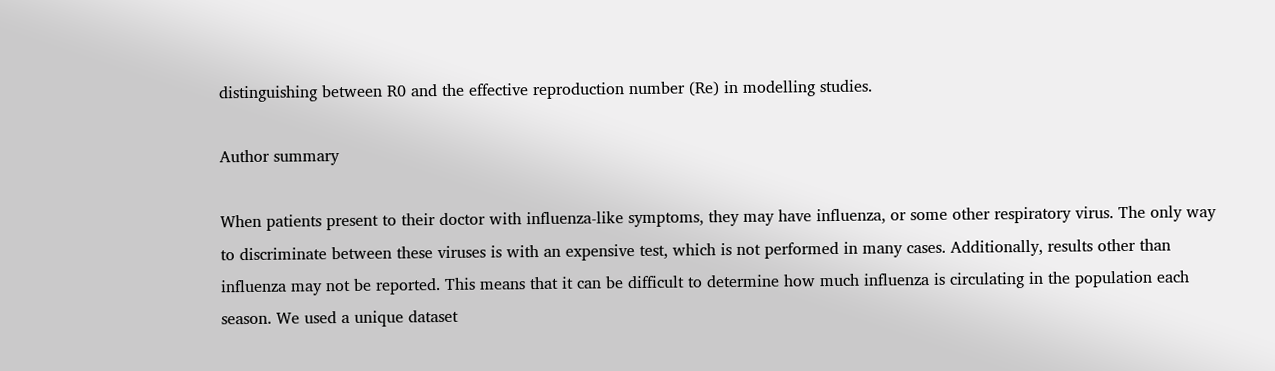distinguishing between R0 and the effective reproduction number (Re) in modelling studies.

Author summary

When patients present to their doctor with influenza-like symptoms, they may have influenza, or some other respiratory virus. The only way to discriminate between these viruses is with an expensive test, which is not performed in many cases. Additionally, results other than influenza may not be reported. This means that it can be difficult to determine how much influenza is circulating in the population each season. We used a unique dataset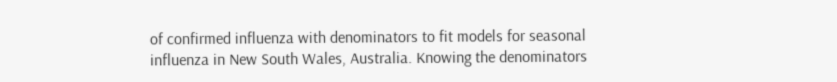of confirmed influenza with denominators to fit models for seasonal influenza in New South Wales, Australia. Knowing the denominators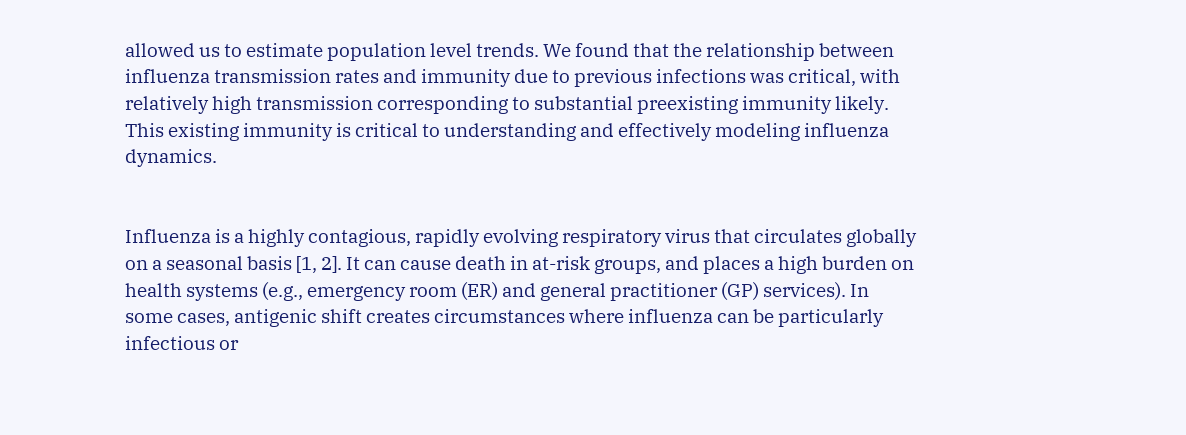allowed us to estimate population level trends. We found that the relationship between influenza transmission rates and immunity due to previous infections was critical, with relatively high transmission corresponding to substantial preexisting immunity likely. This existing immunity is critical to understanding and effectively modeling influenza dynamics.


Influenza is a highly contagious, rapidly evolving respiratory virus that circulates globally on a seasonal basis [1, 2]. It can cause death in at-risk groups, and places a high burden on health systems (e.g., emergency room (ER) and general practitioner (GP) services). In some cases, antigenic shift creates circumstances where influenza can be particularly infectious or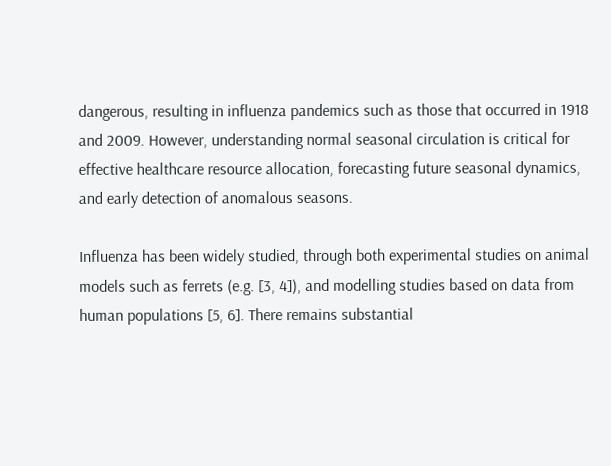dangerous, resulting in influenza pandemics such as those that occurred in 1918 and 2009. However, understanding normal seasonal circulation is critical for effective healthcare resource allocation, forecasting future seasonal dynamics, and early detection of anomalous seasons.

Influenza has been widely studied, through both experimental studies on animal models such as ferrets (e.g. [3, 4]), and modelling studies based on data from human populations [5, 6]. There remains substantial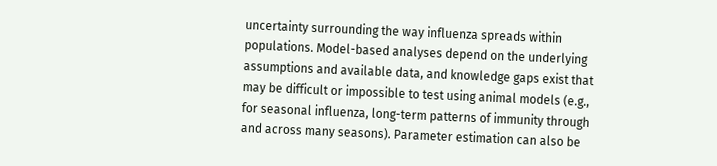uncertainty surrounding the way influenza spreads within populations. Model-based analyses depend on the underlying assumptions and available data, and knowledge gaps exist that may be difficult or impossible to test using animal models (e.g., for seasonal influenza, long-term patterns of immunity through and across many seasons). Parameter estimation can also be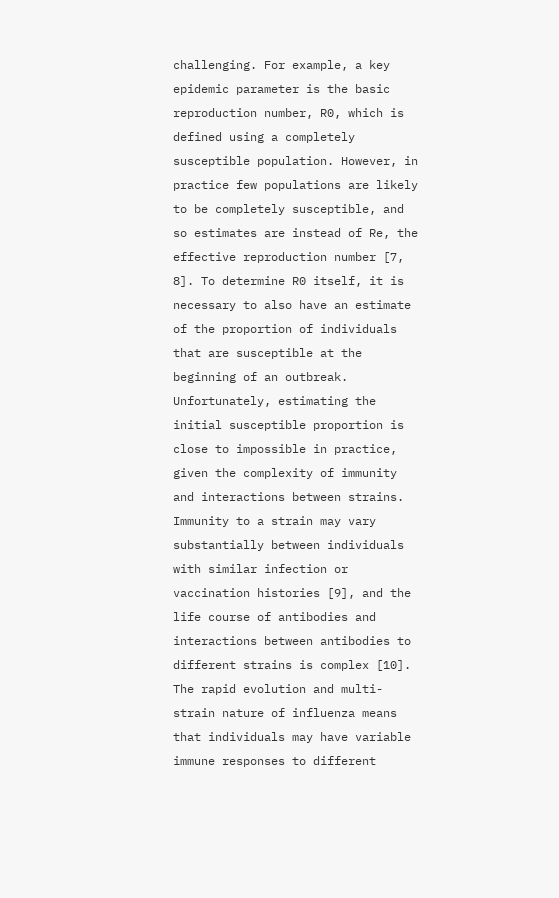challenging. For example, a key epidemic parameter is the basic reproduction number, R0, which is defined using a completely susceptible population. However, in practice few populations are likely to be completely susceptible, and so estimates are instead of Re, the effective reproduction number [7, 8]. To determine R0 itself, it is necessary to also have an estimate of the proportion of individuals that are susceptible at the beginning of an outbreak. Unfortunately, estimating the initial susceptible proportion is close to impossible in practice, given the complexity of immunity and interactions between strains. Immunity to a strain may vary substantially between individuals with similar infection or vaccination histories [9], and the life course of antibodies and interactions between antibodies to different strains is complex [10]. The rapid evolution and multi-strain nature of influenza means that individuals may have variable immune responses to different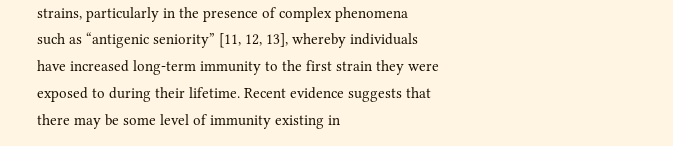strains, particularly in the presence of complex phenomena such as “antigenic seniority” [11, 12, 13], whereby individuals have increased long-term immunity to the first strain they were exposed to during their lifetime. Recent evidence suggests that there may be some level of immunity existing in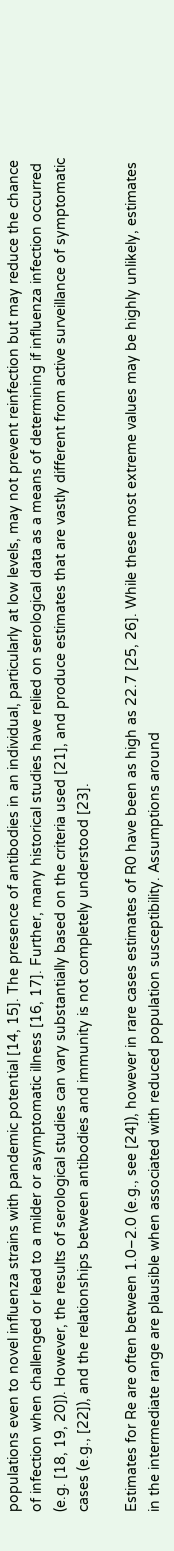populations even to novel influenza strains with pandemic potential [14, 15]. The presence of antibodies in an individual, particularly at low levels, may not prevent reinfection but may reduce the chance of infection when challenged or lead to a milder or asymptomatic illness [16, 17]. Further, many historical studies have relied on serological data as a means of determining if influenza infection occurred (e.g. [18, 19, 20]). However, the results of serological studies can vary substantially based on the criteria used [21], and produce estimates that are vastly different from active surveillance of symptomatic cases (e.g., [22]), and the relationships between antibodies and immunity is not completely understood [23].

Estimates for Re are often between 1.0–2.0 (e.g., see [24]), however in rare cases estimates of R0 have been as high as 22.7 [25, 26]. While these most extreme values may be highly unlikely, estimates in the intermediate range are plausible when associated with reduced population susceptibility. Assumptions around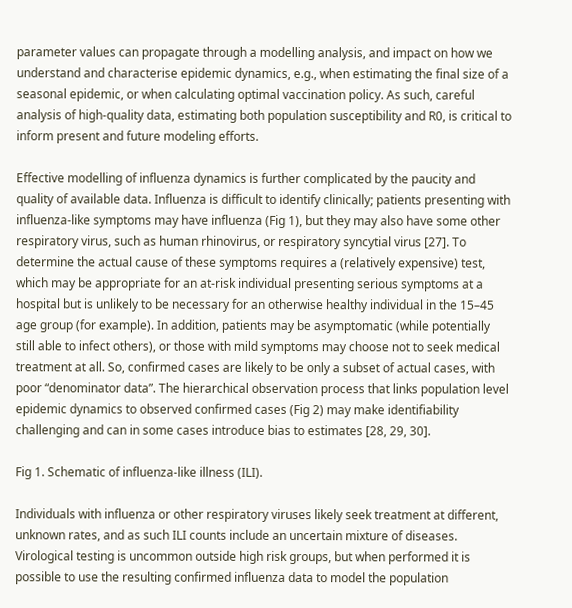parameter values can propagate through a modelling analysis, and impact on how we understand and characterise epidemic dynamics, e.g., when estimating the final size of a seasonal epidemic, or when calculating optimal vaccination policy. As such, careful analysis of high-quality data, estimating both population susceptibility and R0, is critical to inform present and future modeling efforts.

Effective modelling of influenza dynamics is further complicated by the paucity and quality of available data. Influenza is difficult to identify clinically; patients presenting with influenza-like symptoms may have influenza (Fig 1), but they may also have some other respiratory virus, such as human rhinovirus, or respiratory syncytial virus [27]. To determine the actual cause of these symptoms requires a (relatively expensive) test, which may be appropriate for an at-risk individual presenting serious symptoms at a hospital but is unlikely to be necessary for an otherwise healthy individual in the 15–45 age group (for example). In addition, patients may be asymptomatic (while potentially still able to infect others), or those with mild symptoms may choose not to seek medical treatment at all. So, confirmed cases are likely to be only a subset of actual cases, with poor “denominator data”. The hierarchical observation process that links population level epidemic dynamics to observed confirmed cases (Fig 2) may make identifiability challenging and can in some cases introduce bias to estimates [28, 29, 30].

Fig 1. Schematic of influenza-like illness (ILI).

Individuals with influenza or other respiratory viruses likely seek treatment at different, unknown rates, and as such ILI counts include an uncertain mixture of diseases. Virological testing is uncommon outside high risk groups, but when performed it is possible to use the resulting confirmed influenza data to model the population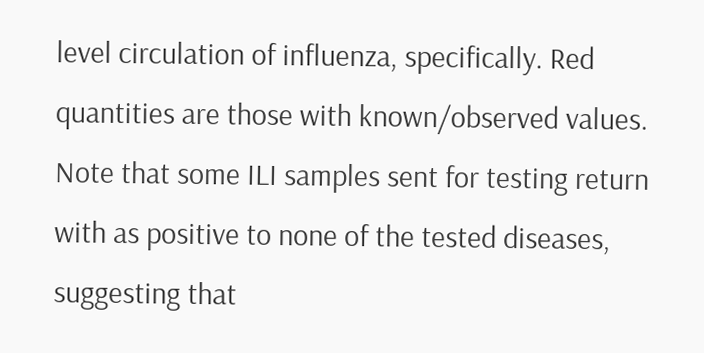level circulation of influenza, specifically. Red quantities are those with known/observed values. Note that some ILI samples sent for testing return with as positive to none of the tested diseases, suggesting that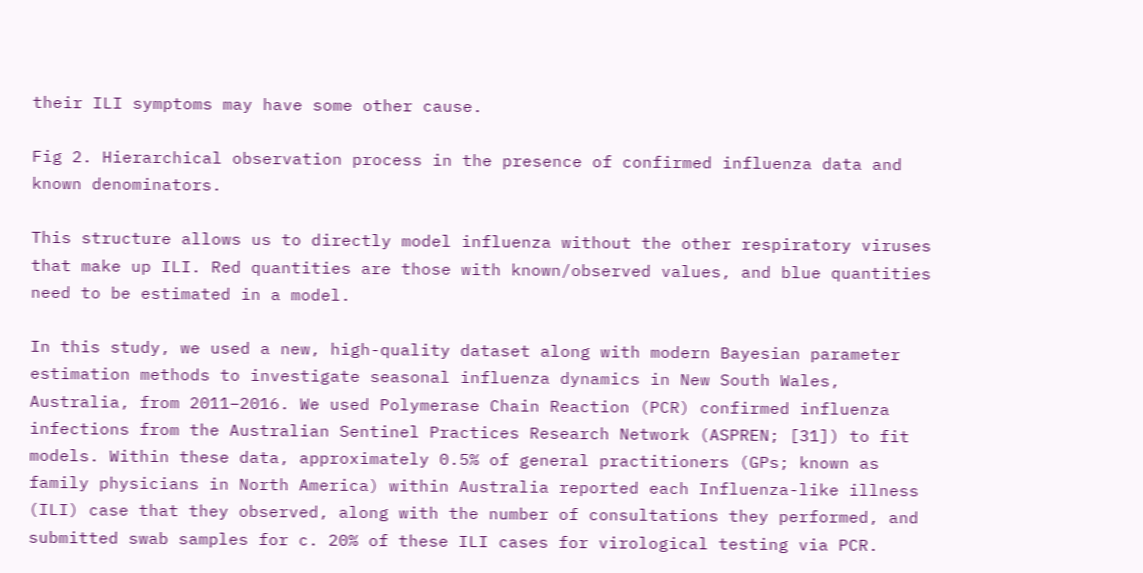their ILI symptoms may have some other cause.

Fig 2. Hierarchical observation process in the presence of confirmed influenza data and known denominators.

This structure allows us to directly model influenza without the other respiratory viruses that make up ILI. Red quantities are those with known/observed values, and blue quantities need to be estimated in a model.

In this study, we used a new, high-quality dataset along with modern Bayesian parameter estimation methods to investigate seasonal influenza dynamics in New South Wales, Australia, from 2011–2016. We used Polymerase Chain Reaction (PCR) confirmed influenza infections from the Australian Sentinel Practices Research Network (ASPREN; [31]) to fit models. Within these data, approximately 0.5% of general practitioners (GPs; known as family physicians in North America) within Australia reported each Influenza-like illness (ILI) case that they observed, along with the number of consultations they performed, and submitted swab samples for c. 20% of these ILI cases for virological testing via PCR.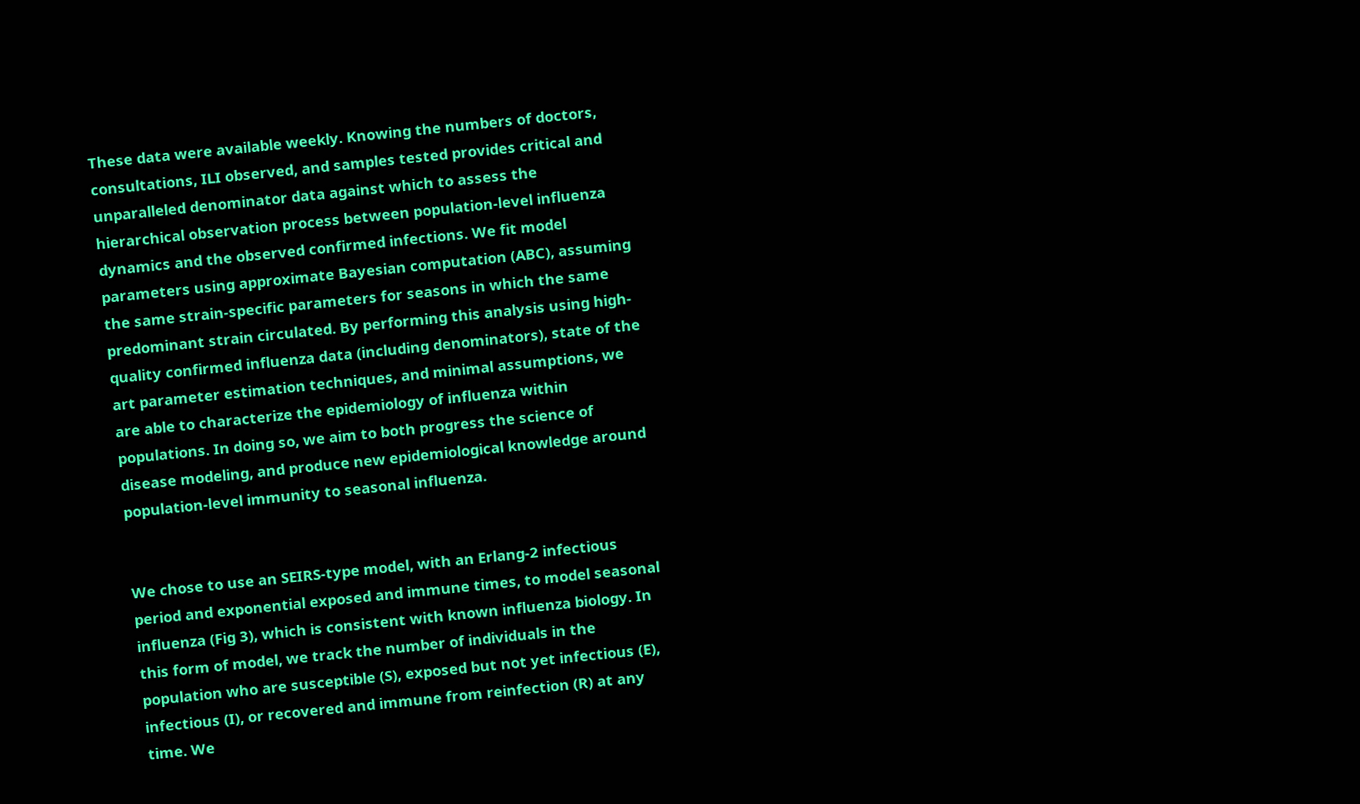These data were available weekly. Knowing the numbers of doctors, consultations, ILI observed, and samples tested provides critical and unparalleled denominator data against which to assess the hierarchical observation process between population-level influenza dynamics and the observed confirmed infections. We fit model parameters using approximate Bayesian computation (ABC), assuming the same strain-specific parameters for seasons in which the same predominant strain circulated. By performing this analysis using high-quality confirmed influenza data (including denominators), state of the art parameter estimation techniques, and minimal assumptions, we are able to characterize the epidemiology of influenza within populations. In doing so, we aim to both progress the science of disease modeling, and produce new epidemiological knowledge around population-level immunity to seasonal influenza.


We chose to use an SEIRS-type model, with an Erlang-2 infectious period and exponential exposed and immune times, to model seasonal influenza (Fig 3), which is consistent with known influenza biology. In this form of model, we track the number of individuals in the population who are susceptible (S), exposed but not yet infectious (E), infectious (I), or recovered and immune from reinfection (R) at any time. We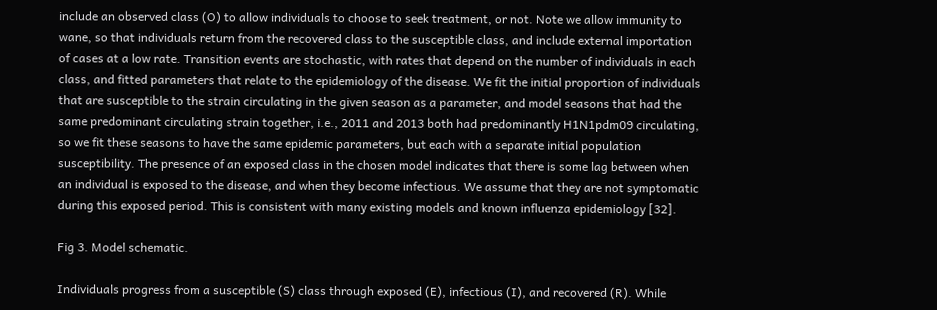include an observed class (O) to allow individuals to choose to seek treatment, or not. Note we allow immunity to wane, so that individuals return from the recovered class to the susceptible class, and include external importation of cases at a low rate. Transition events are stochastic, with rates that depend on the number of individuals in each class, and fitted parameters that relate to the epidemiology of the disease. We fit the initial proportion of individuals that are susceptible to the strain circulating in the given season as a parameter, and model seasons that had the same predominant circulating strain together, i.e., 2011 and 2013 both had predominantly H1N1pdm09 circulating, so we fit these seasons to have the same epidemic parameters, but each with a separate initial population susceptibility. The presence of an exposed class in the chosen model indicates that there is some lag between when an individual is exposed to the disease, and when they become infectious. We assume that they are not symptomatic during this exposed period. This is consistent with many existing models and known influenza epidemiology [32].

Fig 3. Model schematic.

Individuals progress from a susceptible (S) class through exposed (E), infectious (I), and recovered (R). While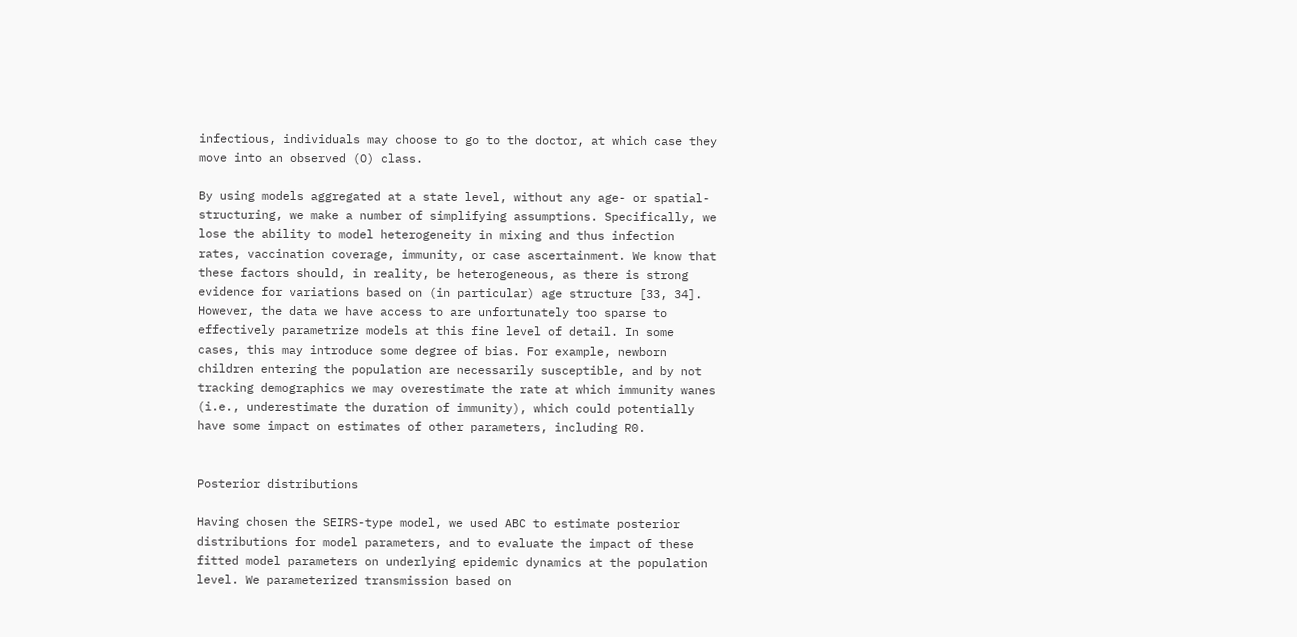infectious, individuals may choose to go to the doctor, at which case they move into an observed (O) class.

By using models aggregated at a state level, without any age- or spatial- structuring, we make a number of simplifying assumptions. Specifically, we lose the ability to model heterogeneity in mixing and thus infection rates, vaccination coverage, immunity, or case ascertainment. We know that these factors should, in reality, be heterogeneous, as there is strong evidence for variations based on (in particular) age structure [33, 34]. However, the data we have access to are unfortunately too sparse to effectively parametrize models at this fine level of detail. In some cases, this may introduce some degree of bias. For example, newborn children entering the population are necessarily susceptible, and by not tracking demographics we may overestimate the rate at which immunity wanes (i.e., underestimate the duration of immunity), which could potentially have some impact on estimates of other parameters, including R0.


Posterior distributions

Having chosen the SEIRS-type model, we used ABC to estimate posterior distributions for model parameters, and to evaluate the impact of these fitted model parameters on underlying epidemic dynamics at the population level. We parameterized transmission based on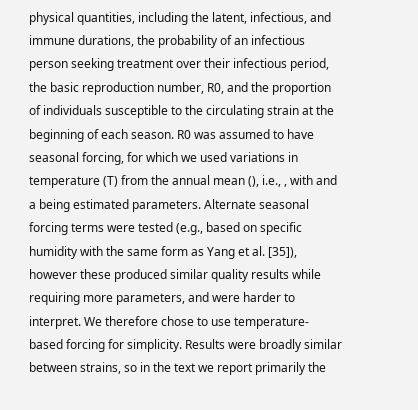physical quantities, including the latent, infectious, and immune durations, the probability of an infectious person seeking treatment over their infectious period, the basic reproduction number, R0, and the proportion of individuals susceptible to the circulating strain at the beginning of each season. R0 was assumed to have seasonal forcing, for which we used variations in temperature (T) from the annual mean (), i.e., , with and a being estimated parameters. Alternate seasonal forcing terms were tested (e.g., based on specific humidity with the same form as Yang et al. [35]), however these produced similar quality results while requiring more parameters, and were harder to interpret. We therefore chose to use temperature-based forcing for simplicity. Results were broadly similar between strains, so in the text we report primarily the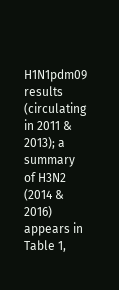H1N1pdm09 results (circulating in 2011 & 2013); a summary of H3N2 (2014 & 2016) appears in Table 1,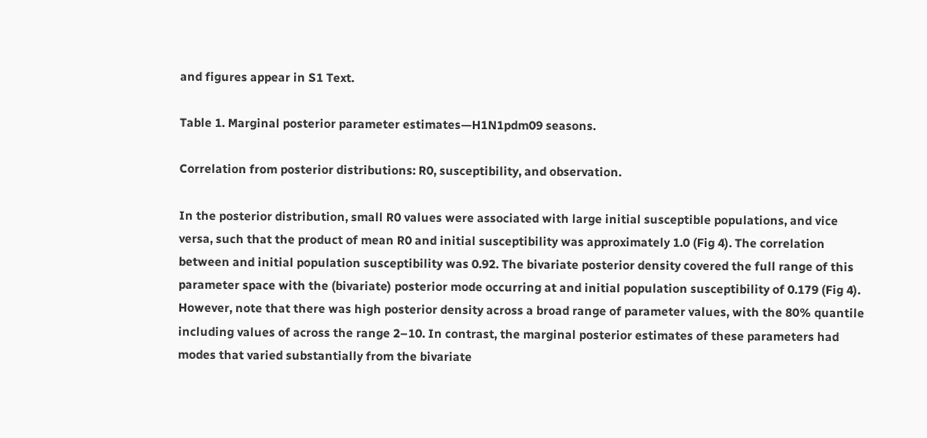and figures appear in S1 Text.

Table 1. Marginal posterior parameter estimates—H1N1pdm09 seasons.

Correlation from posterior distributions: R0, susceptibility, and observation.

In the posterior distribution, small R0 values were associated with large initial susceptible populations, and vice versa, such that the product of mean R0 and initial susceptibility was approximately 1.0 (Fig 4). The correlation between and initial population susceptibility was 0.92. The bivariate posterior density covered the full range of this parameter space with the (bivariate) posterior mode occurring at and initial population susceptibility of 0.179 (Fig 4). However, note that there was high posterior density across a broad range of parameter values, with the 80% quantile including values of across the range 2–10. In contrast, the marginal posterior estimates of these parameters had modes that varied substantially from the bivariate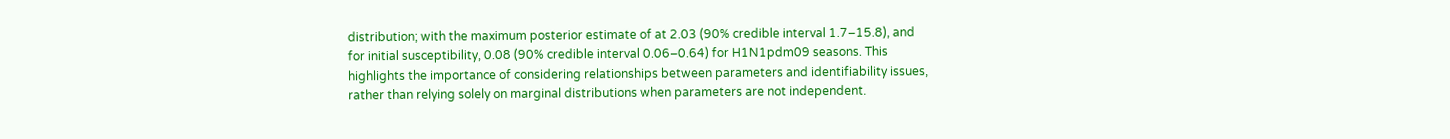distribution; with the maximum posterior estimate of at 2.03 (90% credible interval 1.7–15.8), and for initial susceptibility, 0.08 (90% credible interval 0.06–0.64) for H1N1pdm09 seasons. This highlights the importance of considering relationships between parameters and identifiability issues, rather than relying solely on marginal distributions when parameters are not independent.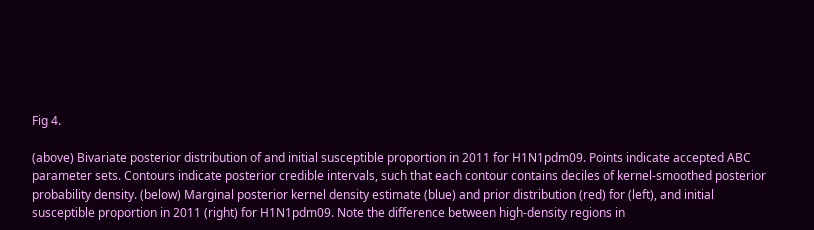Fig 4.

(above) Bivariate posterior distribution of and initial susceptible proportion in 2011 for H1N1pdm09. Points indicate accepted ABC parameter sets. Contours indicate posterior credible intervals, such that each contour contains deciles of kernel-smoothed posterior probability density. (below) Marginal posterior kernel density estimate (blue) and prior distribution (red) for (left), and initial susceptible proportion in 2011 (right) for H1N1pdm09. Note the difference between high-density regions in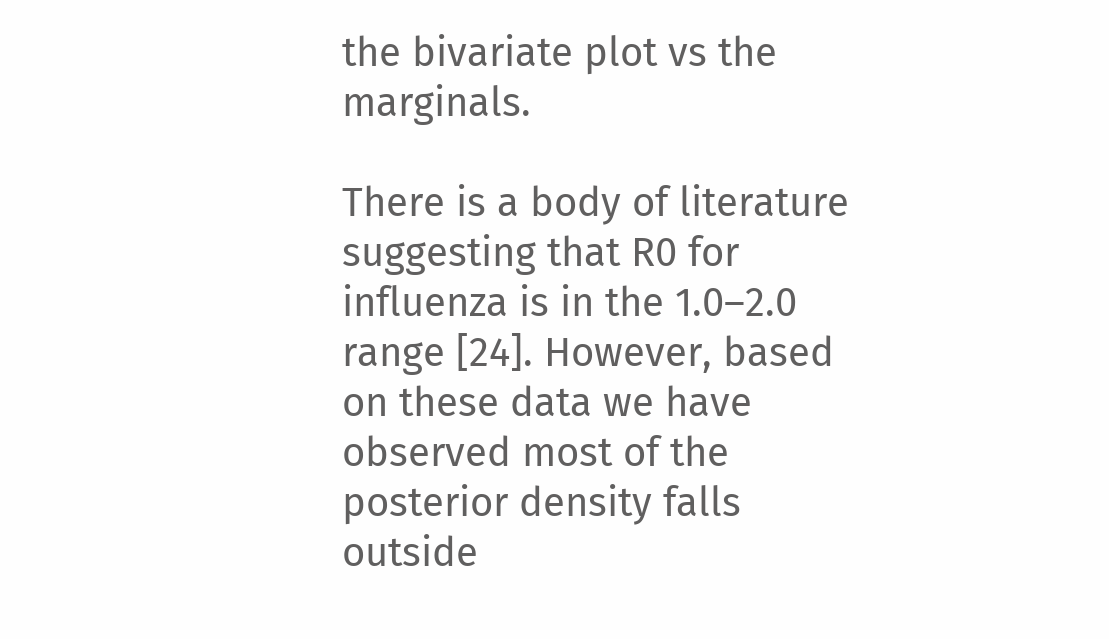the bivariate plot vs the marginals.

There is a body of literature suggesting that R0 for influenza is in the 1.0–2.0 range [24]. However, based on these data we have observed most of the posterior density falls outside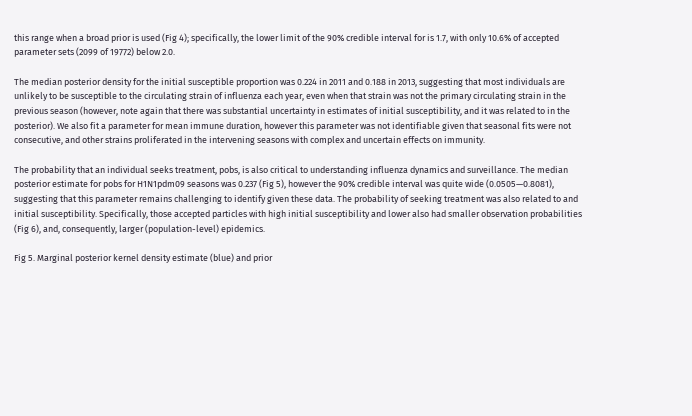this range when a broad prior is used (Fig 4); specifically, the lower limit of the 90% credible interval for is 1.7, with only 10.6% of accepted parameter sets (2099 of 19772) below 2.0.

The median posterior density for the initial susceptible proportion was 0.224 in 2011 and 0.188 in 2013, suggesting that most individuals are unlikely to be susceptible to the circulating strain of influenza each year, even when that strain was not the primary circulating strain in the previous season (however, note again that there was substantial uncertainty in estimates of initial susceptibility, and it was related to in the posterior). We also fit a parameter for mean immune duration, however this parameter was not identifiable given that seasonal fits were not consecutive, and other strains proliferated in the intervening seasons with complex and uncertain effects on immunity.

The probability that an individual seeks treatment, pobs, is also critical to understanding influenza dynamics and surveillance. The median posterior estimate for pobs for H1N1pdm09 seasons was 0.237 (Fig 5), however the 90% credible interval was quite wide (0.0505—0.8081), suggesting that this parameter remains challenging to identify given these data. The probability of seeking treatment was also related to and initial susceptibility. Specifically, those accepted particles with high initial susceptibility and lower also had smaller observation probabilities (Fig 6), and, consequently, larger (population-level) epidemics.

Fig 5. Marginal posterior kernel density estimate (blue) and prior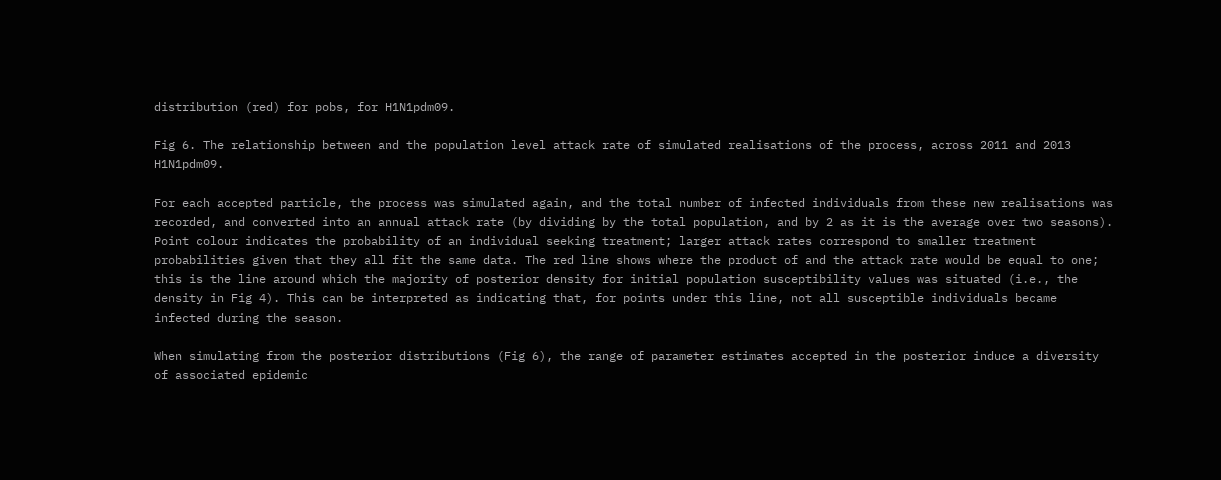distribution (red) for pobs, for H1N1pdm09.

Fig 6. The relationship between and the population level attack rate of simulated realisations of the process, across 2011 and 2013 H1N1pdm09.

For each accepted particle, the process was simulated again, and the total number of infected individuals from these new realisations was recorded, and converted into an annual attack rate (by dividing by the total population, and by 2 as it is the average over two seasons). Point colour indicates the probability of an individual seeking treatment; larger attack rates correspond to smaller treatment probabilities given that they all fit the same data. The red line shows where the product of and the attack rate would be equal to one; this is the line around which the majority of posterior density for initial population susceptibility values was situated (i.e., the density in Fig 4). This can be interpreted as indicating that, for points under this line, not all susceptible individuals became infected during the season.

When simulating from the posterior distributions (Fig 6), the range of parameter estimates accepted in the posterior induce a diversity of associated epidemic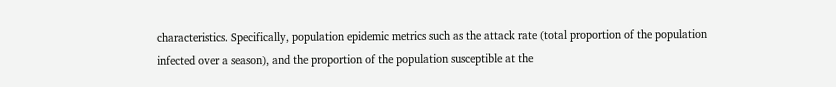characteristics. Specifically, population epidemic metrics such as the attack rate (total proportion of the population infected over a season), and the proportion of the population susceptible at the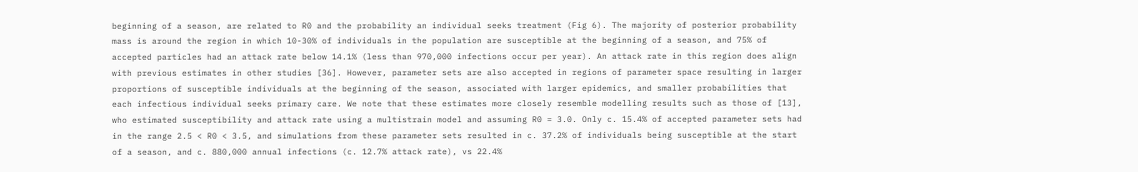beginning of a season, are related to R0 and the probability an individual seeks treatment (Fig 6). The majority of posterior probability mass is around the region in which 10-30% of individuals in the population are susceptible at the beginning of a season, and 75% of accepted particles had an attack rate below 14.1% (less than 970,000 infections occur per year). An attack rate in this region does align with previous estimates in other studies [36]. However, parameter sets are also accepted in regions of parameter space resulting in larger proportions of susceptible individuals at the beginning of the season, associated with larger epidemics, and smaller probabilities that each infectious individual seeks primary care. We note that these estimates more closely resemble modelling results such as those of [13], who estimated susceptibility and attack rate using a multistrain model and assuming R0 = 3.0. Only c. 15.4% of accepted parameter sets had in the range 2.5 < R0 < 3.5, and simulations from these parameter sets resulted in c. 37.2% of individuals being susceptible at the start of a season, and c. 880,000 annual infections (c. 12.7% attack rate), vs 22.4%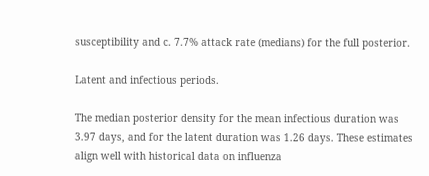susceptibility and c. 7.7% attack rate (medians) for the full posterior.

Latent and infectious periods.

The median posterior density for the mean infectious duration was 3.97 days, and for the latent duration was 1.26 days. These estimates align well with historical data on influenza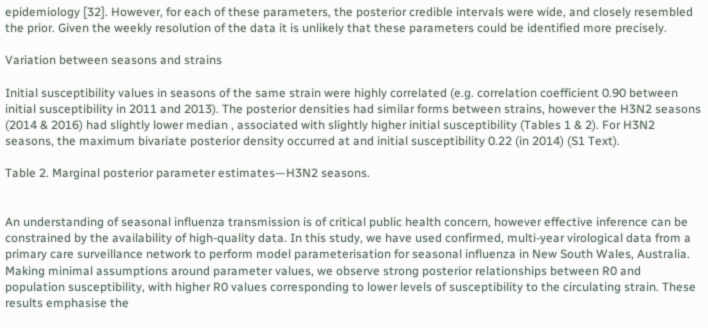epidemiology [32]. However, for each of these parameters, the posterior credible intervals were wide, and closely resembled the prior. Given the weekly resolution of the data it is unlikely that these parameters could be identified more precisely.

Variation between seasons and strains

Initial susceptibility values in seasons of the same strain were highly correlated (e.g. correlation coefficient 0.90 between initial susceptibility in 2011 and 2013). The posterior densities had similar forms between strains, however the H3N2 seasons (2014 & 2016) had slightly lower median , associated with slightly higher initial susceptibility (Tables 1 & 2). For H3N2 seasons, the maximum bivariate posterior density occurred at and initial susceptibility 0.22 (in 2014) (S1 Text).

Table 2. Marginal posterior parameter estimates—H3N2 seasons.


An understanding of seasonal influenza transmission is of critical public health concern, however effective inference can be constrained by the availability of high-quality data. In this study, we have used confirmed, multi-year virological data from a primary care surveillance network to perform model parameterisation for seasonal influenza in New South Wales, Australia. Making minimal assumptions around parameter values, we observe strong posterior relationships between R0 and population susceptibility, with higher R0 values corresponding to lower levels of susceptibility to the circulating strain. These results emphasise the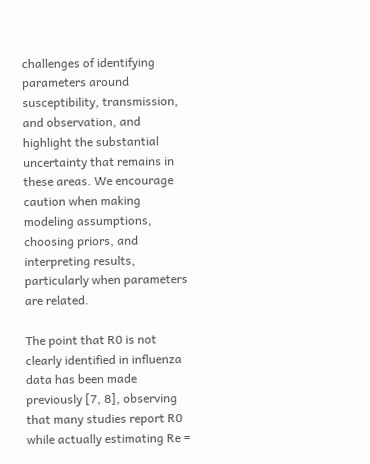challenges of identifying parameters around susceptibility, transmission, and observation, and highlight the substantial uncertainty that remains in these areas. We encourage caution when making modeling assumptions, choosing priors, and interpreting results, particularly when parameters are related.

The point that R0 is not clearly identified in influenza data has been made previously [7, 8], observing that many studies report R0 while actually estimating Re =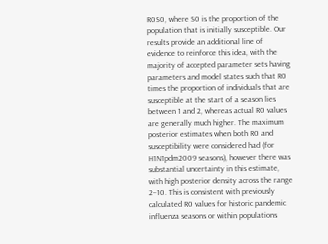R0S0, where S0 is the proportion of the population that is initially susceptible. Our results provide an additional line of evidence to reinforce this idea, with the majority of accepted parameter sets having parameters and model states such that R0 times the proportion of individuals that are susceptible at the start of a season lies between 1 and 2, whereas actual R0 values are generally much higher. The maximum posterior estimates when both R0 and susceptibility were considered had (for H1N1pdm2009 seasons), however there was substantial uncertainty in this estimate, with high posterior density across the range 2–10. This is consistent with previously calculated R0 values for historic pandemic influenza seasons or within populations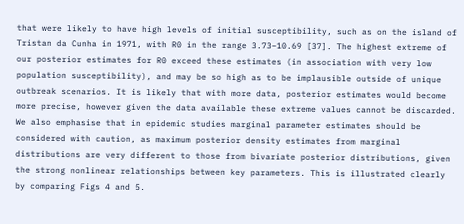that were likely to have high levels of initial susceptibility, such as on the island of Tristan da Cunha in 1971, with R0 in the range 3.73–10.69 [37]. The highest extreme of our posterior estimates for R0 exceed these estimates (in association with very low population susceptibility), and may be so high as to be implausible outside of unique outbreak scenarios. It is likely that with more data, posterior estimates would become more precise, however given the data available these extreme values cannot be discarded. We also emphasise that in epidemic studies marginal parameter estimates should be considered with caution, as maximum posterior density estimates from marginal distributions are very different to those from bivariate posterior distributions, given the strong nonlinear relationships between key parameters. This is illustrated clearly by comparing Figs 4 and 5.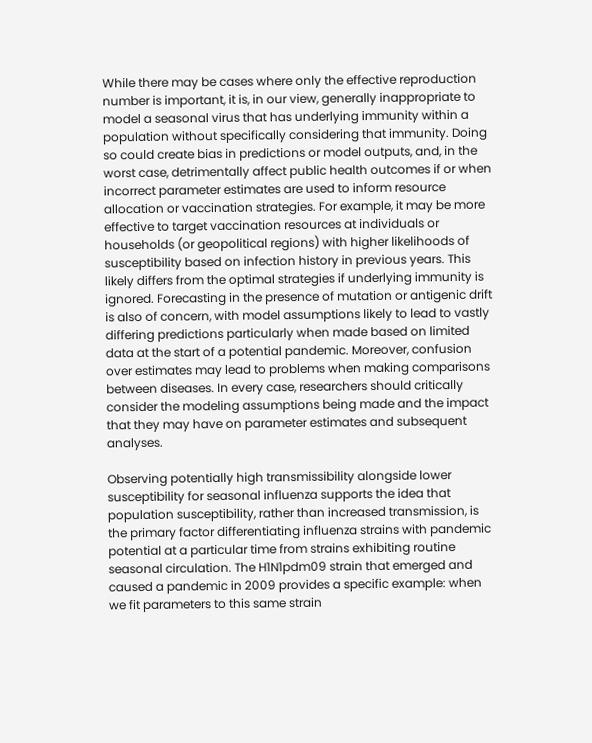While there may be cases where only the effective reproduction number is important, it is, in our view, generally inappropriate to model a seasonal virus that has underlying immunity within a population without specifically considering that immunity. Doing so could create bias in predictions or model outputs, and, in the worst case, detrimentally affect public health outcomes if or when incorrect parameter estimates are used to inform resource allocation or vaccination strategies. For example, it may be more effective to target vaccination resources at individuals or households (or geopolitical regions) with higher likelihoods of susceptibility based on infection history in previous years. This likely differs from the optimal strategies if underlying immunity is ignored. Forecasting in the presence of mutation or antigenic drift is also of concern, with model assumptions likely to lead to vastly differing predictions particularly when made based on limited data at the start of a potential pandemic. Moreover, confusion over estimates may lead to problems when making comparisons between diseases. In every case, researchers should critically consider the modeling assumptions being made and the impact that they may have on parameter estimates and subsequent analyses.

Observing potentially high transmissibility alongside lower susceptibility for seasonal influenza supports the idea that population susceptibility, rather than increased transmission, is the primary factor differentiating influenza strains with pandemic potential at a particular time from strains exhibiting routine seasonal circulation. The H1N1pdm09 strain that emerged and caused a pandemic in 2009 provides a specific example: when we fit parameters to this same strain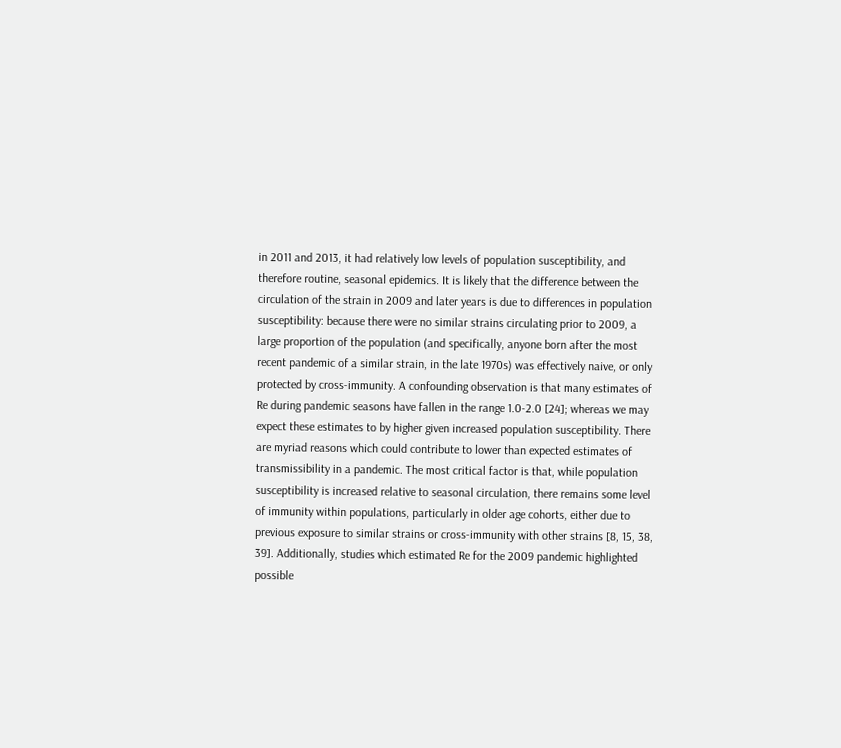in 2011 and 2013, it had relatively low levels of population susceptibility, and therefore routine, seasonal epidemics. It is likely that the difference between the circulation of the strain in 2009 and later years is due to differences in population susceptibility: because there were no similar strains circulating prior to 2009, a large proportion of the population (and specifically, anyone born after the most recent pandemic of a similar strain, in the late 1970s) was effectively naive, or only protected by cross-immunity. A confounding observation is that many estimates of Re during pandemic seasons have fallen in the range 1.0-2.0 [24]; whereas we may expect these estimates to by higher given increased population susceptibility. There are myriad reasons which could contribute to lower than expected estimates of transmissibility in a pandemic. The most critical factor is that, while population susceptibility is increased relative to seasonal circulation, there remains some level of immunity within populations, particularly in older age cohorts, either due to previous exposure to similar strains or cross-immunity with other strains [8, 15, 38, 39]. Additionally, studies which estimated Re for the 2009 pandemic highlighted possible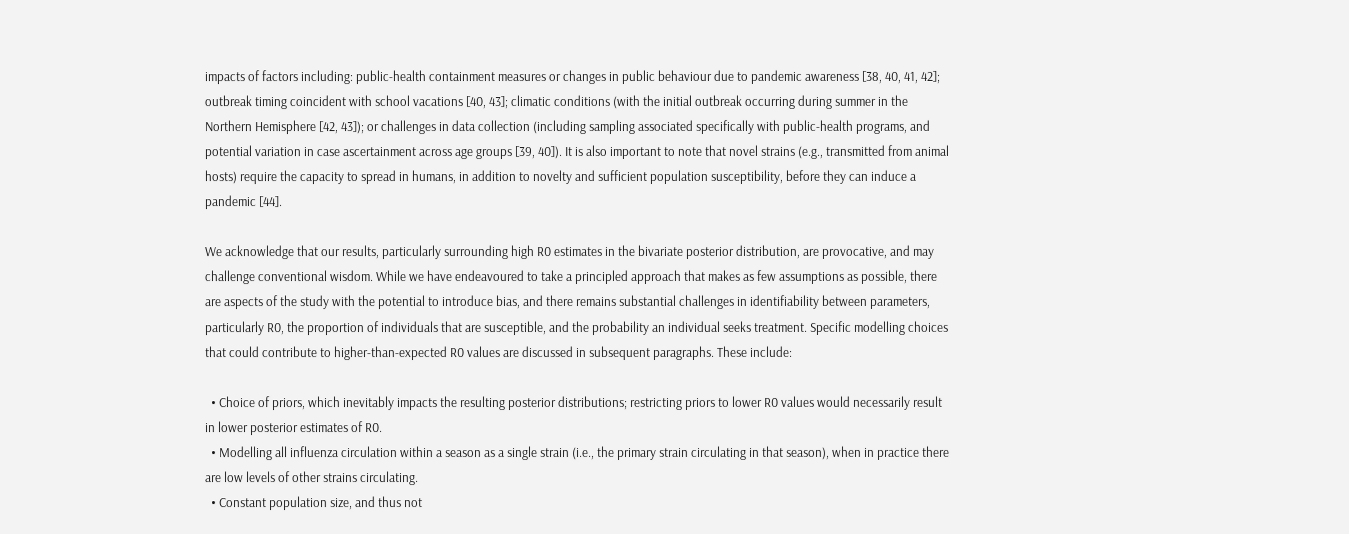impacts of factors including: public-health containment measures or changes in public behaviour due to pandemic awareness [38, 40, 41, 42]; outbreak timing coincident with school vacations [40, 43]; climatic conditions (with the initial outbreak occurring during summer in the Northern Hemisphere [42, 43]); or challenges in data collection (including sampling associated specifically with public-health programs, and potential variation in case ascertainment across age groups [39, 40]). It is also important to note that novel strains (e.g., transmitted from animal hosts) require the capacity to spread in humans, in addition to novelty and sufficient population susceptibility, before they can induce a pandemic [44].

We acknowledge that our results, particularly surrounding high R0 estimates in the bivariate posterior distribution, are provocative, and may challenge conventional wisdom. While we have endeavoured to take a principled approach that makes as few assumptions as possible, there are aspects of the study with the potential to introduce bias, and there remains substantial challenges in identifiability between parameters, particularly R0, the proportion of individuals that are susceptible, and the probability an individual seeks treatment. Specific modelling choices that could contribute to higher-than-expected R0 values are discussed in subsequent paragraphs. These include:

  • Choice of priors, which inevitably impacts the resulting posterior distributions; restricting priors to lower R0 values would necessarily result in lower posterior estimates of R0.
  • Modelling all influenza circulation within a season as a single strain (i.e., the primary strain circulating in that season), when in practice there are low levels of other strains circulating.
  • Constant population size, and thus not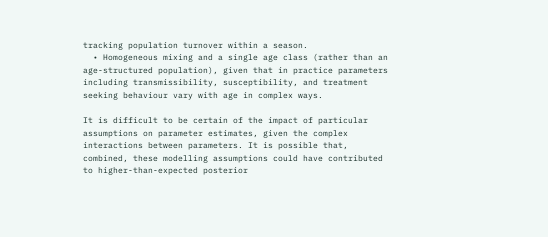tracking population turnover within a season.
  • Homogeneous mixing and a single age class (rather than an age-structured population), given that in practice parameters including transmissibility, susceptibility, and treatment seeking behaviour vary with age in complex ways.

It is difficult to be certain of the impact of particular assumptions on parameter estimates, given the complex interactions between parameters. It is possible that, combined, these modelling assumptions could have contributed to higher-than-expected posterior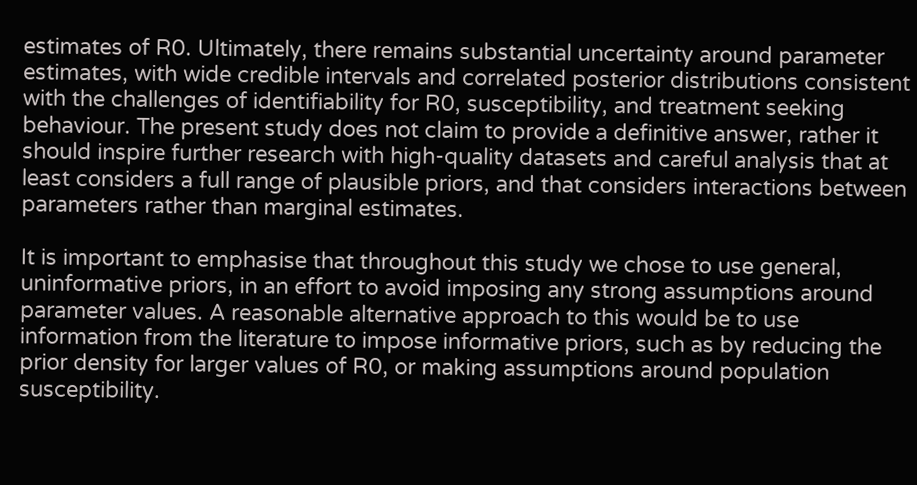estimates of R0. Ultimately, there remains substantial uncertainty around parameter estimates, with wide credible intervals and correlated posterior distributions consistent with the challenges of identifiability for R0, susceptibility, and treatment seeking behaviour. The present study does not claim to provide a definitive answer, rather it should inspire further research with high-quality datasets and careful analysis that at least considers a full range of plausible priors, and that considers interactions between parameters rather than marginal estimates.

It is important to emphasise that throughout this study we chose to use general, uninformative priors, in an effort to avoid imposing any strong assumptions around parameter values. A reasonable alternative approach to this would be to use information from the literature to impose informative priors, such as by reducing the prior density for larger values of R0, or making assumptions around population susceptibility.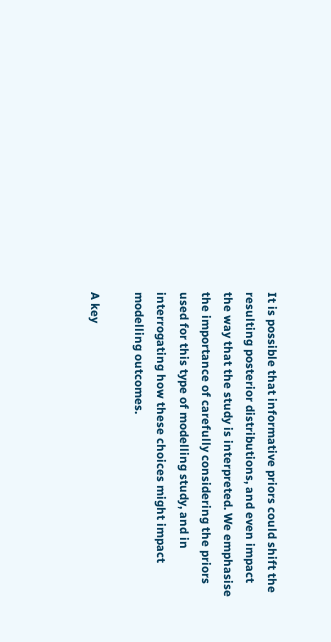It is possible that informative priors could shift the resulting posterior distributions, and even impact the way that the study is interpreted. We emphasise the importance of carefully considering the priors used for this type of modelling study, and in interrogating how these choices might impact modelling outcomes.

A key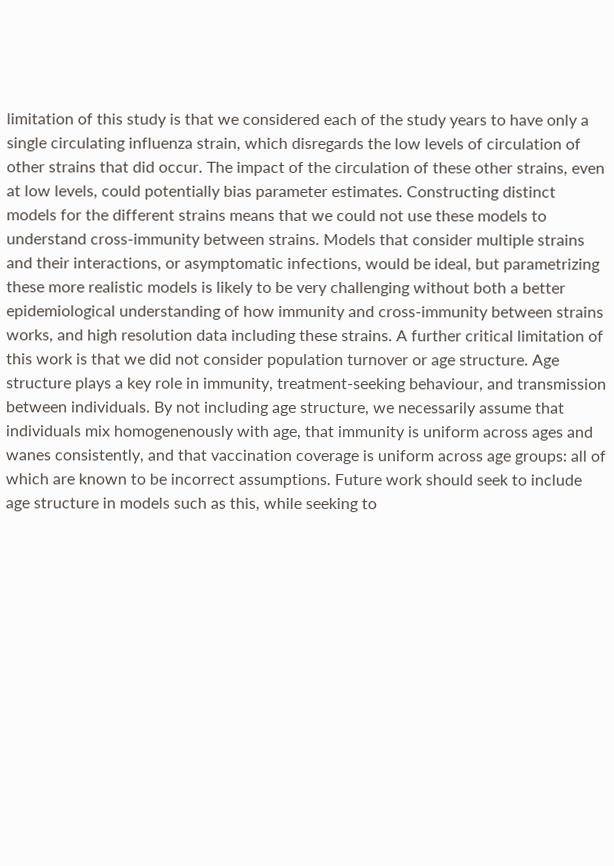limitation of this study is that we considered each of the study years to have only a single circulating influenza strain, which disregards the low levels of circulation of other strains that did occur. The impact of the circulation of these other strains, even at low levels, could potentially bias parameter estimates. Constructing distinct models for the different strains means that we could not use these models to understand cross-immunity between strains. Models that consider multiple strains and their interactions, or asymptomatic infections, would be ideal, but parametrizing these more realistic models is likely to be very challenging without both a better epidemiological understanding of how immunity and cross-immunity between strains works, and high resolution data including these strains. A further critical limitation of this work is that we did not consider population turnover or age structure. Age structure plays a key role in immunity, treatment-seeking behaviour, and transmission between individuals. By not including age structure, we necessarily assume that individuals mix homogenenously with age, that immunity is uniform across ages and wanes consistently, and that vaccination coverage is uniform across age groups: all of which are known to be incorrect assumptions. Future work should seek to include age structure in models such as this, while seeking to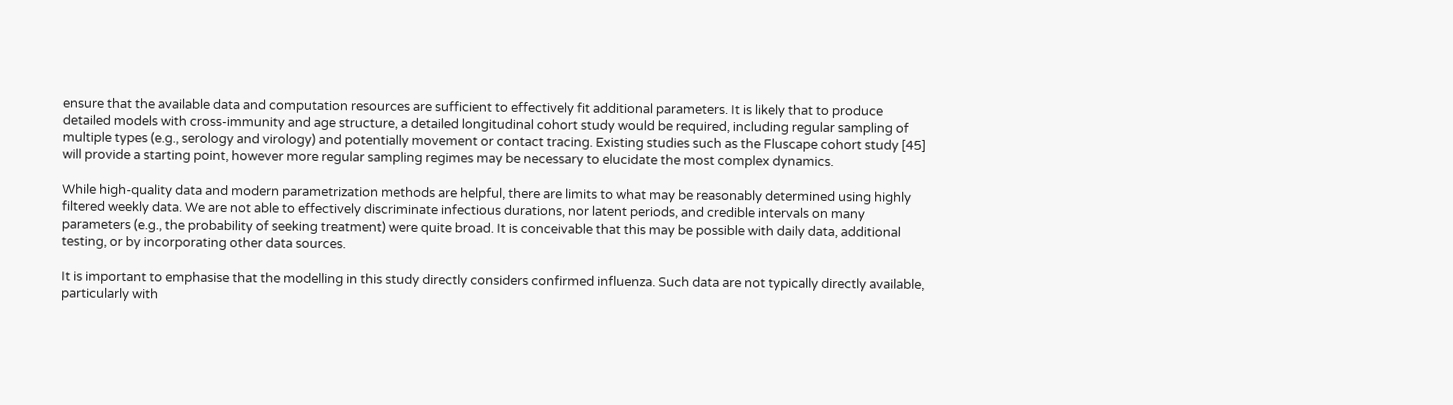ensure that the available data and computation resources are sufficient to effectively fit additional parameters. It is likely that to produce detailed models with cross-immunity and age structure, a detailed longitudinal cohort study would be required, including regular sampling of multiple types (e.g., serology and virology) and potentially movement or contact tracing. Existing studies such as the Fluscape cohort study [45] will provide a starting point, however more regular sampling regimes may be necessary to elucidate the most complex dynamics.

While high-quality data and modern parametrization methods are helpful, there are limits to what may be reasonably determined using highly filtered weekly data. We are not able to effectively discriminate infectious durations, nor latent periods, and credible intervals on many parameters (e.g., the probability of seeking treatment) were quite broad. It is conceivable that this may be possible with daily data, additional testing, or by incorporating other data sources.

It is important to emphasise that the modelling in this study directly considers confirmed influenza. Such data are not typically directly available, particularly with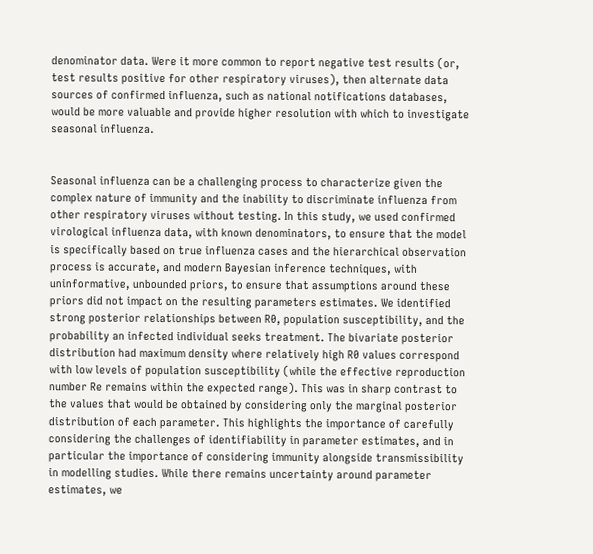denominator data. Were it more common to report negative test results (or, test results positive for other respiratory viruses), then alternate data sources of confirmed influenza, such as national notifications databases, would be more valuable and provide higher resolution with which to investigate seasonal influenza.


Seasonal influenza can be a challenging process to characterize given the complex nature of immunity and the inability to discriminate influenza from other respiratory viruses without testing. In this study, we used confirmed virological influenza data, with known denominators, to ensure that the model is specifically based on true influenza cases and the hierarchical observation process is accurate, and modern Bayesian inference techniques, with uninformative, unbounded priors, to ensure that assumptions around these priors did not impact on the resulting parameters estimates. We identified strong posterior relationships between R0, population susceptibility, and the probability an infected individual seeks treatment. The bivariate posterior distribution had maximum density where relatively high R0 values correspond with low levels of population susceptibility (while the effective reproduction number Re remains within the expected range). This was in sharp contrast to the values that would be obtained by considering only the marginal posterior distribution of each parameter. This highlights the importance of carefully considering the challenges of identifiability in parameter estimates, and in particular the importance of considering immunity alongside transmissibility in modelling studies. While there remains uncertainty around parameter estimates, we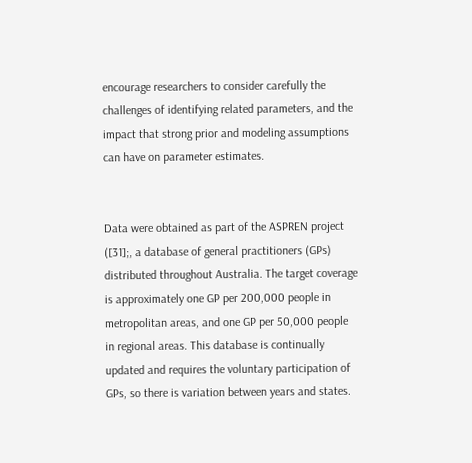encourage researchers to consider carefully the challenges of identifying related parameters, and the impact that strong prior and modeling assumptions can have on parameter estimates.


Data were obtained as part of the ASPREN project ([31];, a database of general practitioners (GPs) distributed throughout Australia. The target coverage is approximately one GP per 200,000 people in metropolitan areas, and one GP per 50,000 people in regional areas. This database is continually updated and requires the voluntary participation of GPs, so there is variation between years and states.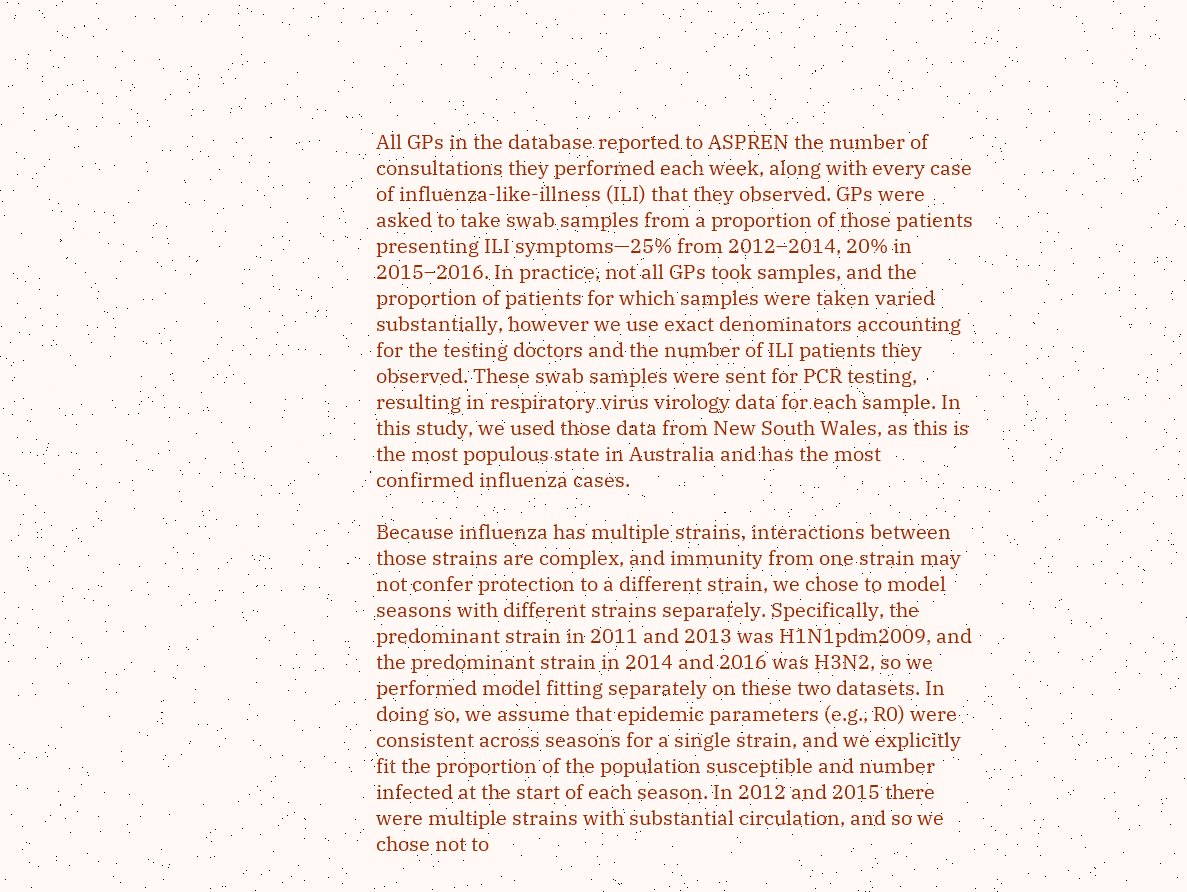All GPs in the database reported to ASPREN the number of consultations they performed each week, along with every case of influenza-like-illness (ILI) that they observed. GPs were asked to take swab samples from a proportion of those patients presenting ILI symptoms—25% from 2012–2014, 20% in 2015–2016. In practice, not all GPs took samples, and the proportion of patients for which samples were taken varied substantially, however we use exact denominators accounting for the testing doctors and the number of ILI patients they observed. These swab samples were sent for PCR testing, resulting in respiratory virus virology data for each sample. In this study, we used those data from New South Wales, as this is the most populous state in Australia and has the most confirmed influenza cases.

Because influenza has multiple strains, interactions between those strains are complex, and immunity from one strain may not confer protection to a different strain, we chose to model seasons with different strains separately. Specifically, the predominant strain in 2011 and 2013 was H1N1pdm2009, and the predominant strain in 2014 and 2016 was H3N2, so we performed model fitting separately on these two datasets. In doing so, we assume that epidemic parameters (e.g., R0) were consistent across seasons for a single strain, and we explicitly fit the proportion of the population susceptible and number infected at the start of each season. In 2012 and 2015 there were multiple strains with substantial circulation, and so we chose not to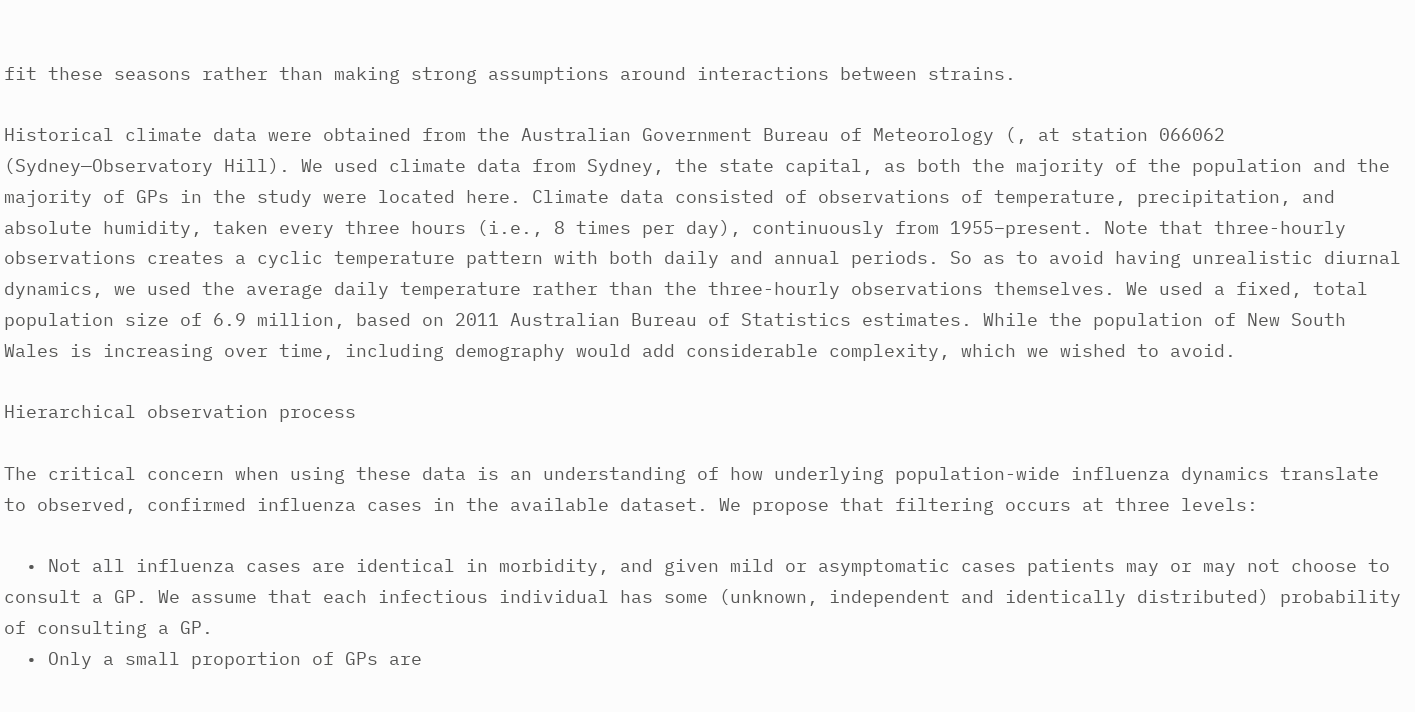fit these seasons rather than making strong assumptions around interactions between strains.

Historical climate data were obtained from the Australian Government Bureau of Meteorology (, at station 066062 (Sydney—Observatory Hill). We used climate data from Sydney, the state capital, as both the majority of the population and the majority of GPs in the study were located here. Climate data consisted of observations of temperature, precipitation, and absolute humidity, taken every three hours (i.e., 8 times per day), continuously from 1955–present. Note that three-hourly observations creates a cyclic temperature pattern with both daily and annual periods. So as to avoid having unrealistic diurnal dynamics, we used the average daily temperature rather than the three-hourly observations themselves. We used a fixed, total population size of 6.9 million, based on 2011 Australian Bureau of Statistics estimates. While the population of New South Wales is increasing over time, including demography would add considerable complexity, which we wished to avoid.

Hierarchical observation process

The critical concern when using these data is an understanding of how underlying population-wide influenza dynamics translate to observed, confirmed influenza cases in the available dataset. We propose that filtering occurs at three levels:

  • Not all influenza cases are identical in morbidity, and given mild or asymptomatic cases patients may or may not choose to consult a GP. We assume that each infectious individual has some (unknown, independent and identically distributed) probability of consulting a GP.
  • Only a small proportion of GPs are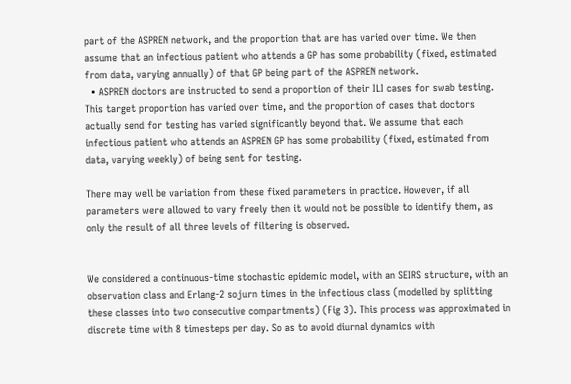part of the ASPREN network, and the proportion that are has varied over time. We then assume that an infectious patient who attends a GP has some probability (fixed, estimated from data, varying annually) of that GP being part of the ASPREN network.
  • ASPREN doctors are instructed to send a proportion of their ILI cases for swab testing. This target proportion has varied over time, and the proportion of cases that doctors actually send for testing has varied significantly beyond that. We assume that each infectious patient who attends an ASPREN GP has some probability (fixed, estimated from data, varying weekly) of being sent for testing.

There may well be variation from these fixed parameters in practice. However, if all parameters were allowed to vary freely then it would not be possible to identify them, as only the result of all three levels of filtering is observed.


We considered a continuous-time stochastic epidemic model, with an SEIRS structure, with an observation class and Erlang-2 sojurn times in the infectious class (modelled by splitting these classes into two consecutive compartments) (Fig 3). This process was approximated in discrete time with 8 timesteps per day. So as to avoid diurnal dynamics with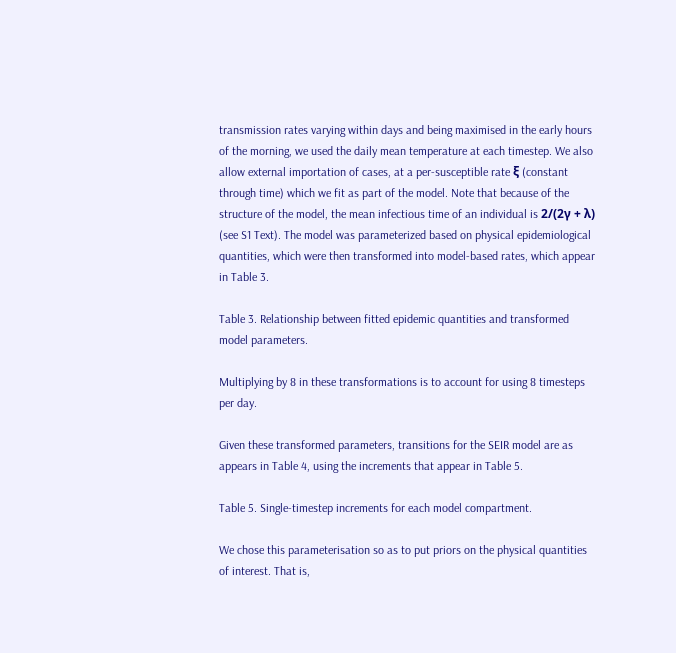transmission rates varying within days and being maximised in the early hours of the morning, we used the daily mean temperature at each timestep. We also allow external importation of cases, at a per-susceptible rate ξ (constant through time) which we fit as part of the model. Note that because of the structure of the model, the mean infectious time of an individual is 2/(2γ + λ) (see S1 Text). The model was parameterized based on physical epidemiological quantities, which were then transformed into model-based rates, which appear in Table 3.

Table 3. Relationship between fitted epidemic quantities and transformed model parameters.

Multiplying by 8 in these transformations is to account for using 8 timesteps per day.

Given these transformed parameters, transitions for the SEIR model are as appears in Table 4, using the increments that appear in Table 5.

Table 5. Single-timestep increments for each model compartment.

We chose this parameterisation so as to put priors on the physical quantities of interest. That is,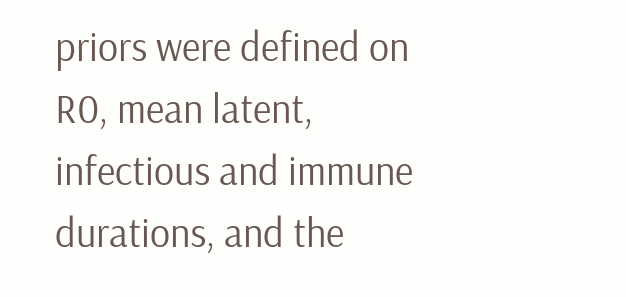priors were defined on R0, mean latent, infectious and immune durations, and the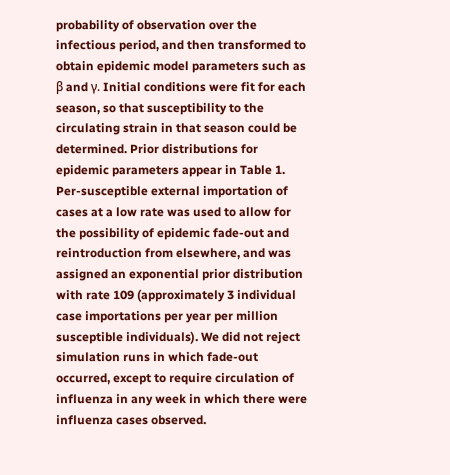probability of observation over the infectious period, and then transformed to obtain epidemic model parameters such as β and γ. Initial conditions were fit for each season, so that susceptibility to the circulating strain in that season could be determined. Prior distributions for epidemic parameters appear in Table 1. Per-susceptible external importation of cases at a low rate was used to allow for the possibility of epidemic fade-out and reintroduction from elsewhere, and was assigned an exponential prior distribution with rate 109 (approximately 3 individual case importations per year per million susceptible individuals). We did not reject simulation runs in which fade-out occurred, except to require circulation of influenza in any week in which there were influenza cases observed.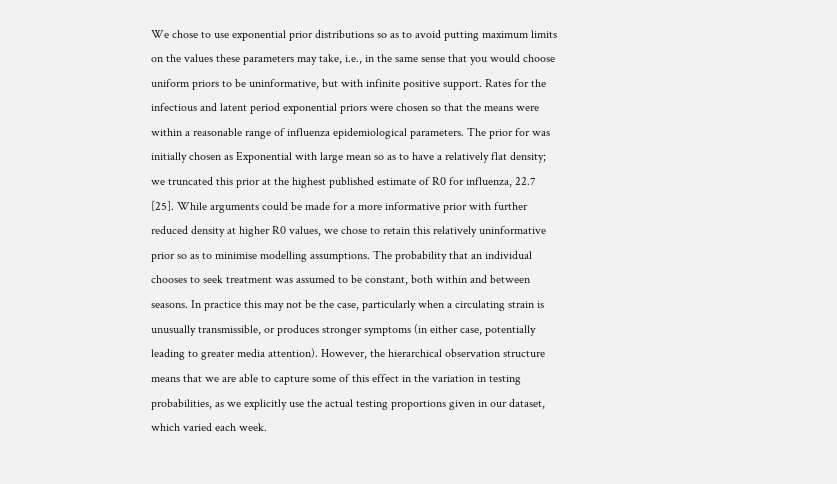We chose to use exponential prior distributions so as to avoid putting maximum limits on the values these parameters may take, i.e., in the same sense that you would choose uniform priors to be uninformative, but with infinite positive support. Rates for the infectious and latent period exponential priors were chosen so that the means were within a reasonable range of influenza epidemiological parameters. The prior for was initially chosen as Exponential with large mean so as to have a relatively flat density; we truncated this prior at the highest published estimate of R0 for influenza, 22.7 [25]. While arguments could be made for a more informative prior with further reduced density at higher R0 values, we chose to retain this relatively uninformative prior so as to minimise modelling assumptions. The probability that an individual chooses to seek treatment was assumed to be constant, both within and between seasons. In practice this may not be the case, particularly when a circulating strain is unusually transmissible, or produces stronger symptoms (in either case, potentially leading to greater media attention). However, the hierarchical observation structure means that we are able to capture some of this effect in the variation in testing probabilities, as we explicitly use the actual testing proportions given in our dataset, which varied each week.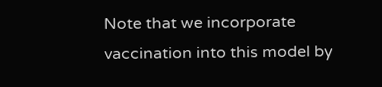Note that we incorporate vaccination into this model by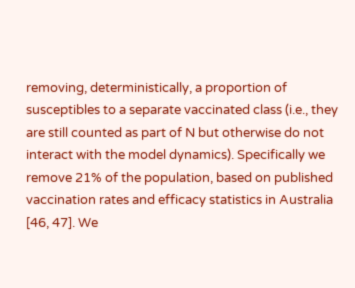removing, deterministically, a proportion of susceptibles to a separate vaccinated class (i.e., they are still counted as part of N but otherwise do not interact with the model dynamics). Specifically we remove 21% of the population, based on published vaccination rates and efficacy statistics in Australia [46, 47]. We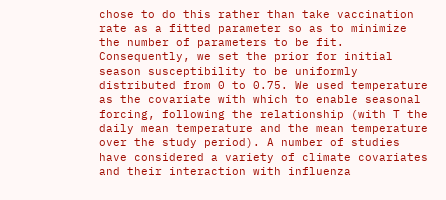chose to do this rather than take vaccination rate as a fitted parameter so as to minimize the number of parameters to be fit. Consequently, we set the prior for initial season susceptibility to be uniformly distributed from 0 to 0.75. We used temperature as the covariate with which to enable seasonal forcing, following the relationship (with T the daily mean temperature and the mean temperature over the study period). A number of studies have considered a variety of climate covariates and their interaction with influenza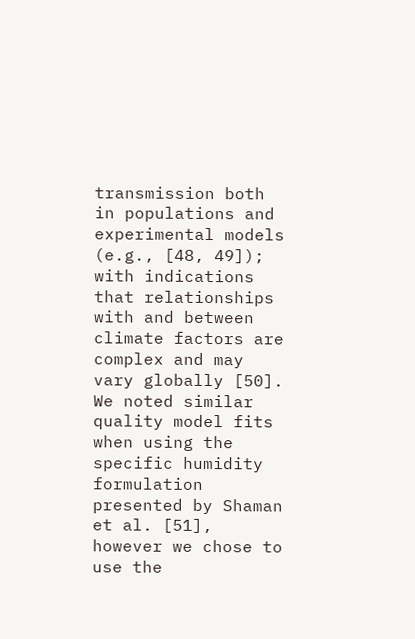transmission both in populations and experimental models (e.g., [48, 49]); with indications that relationships with and between climate factors are complex and may vary globally [50]. We noted similar quality model fits when using the specific humidity formulation presented by Shaman et al. [51], however we chose to use the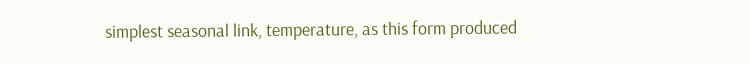simplest seasonal link, temperature, as this form produced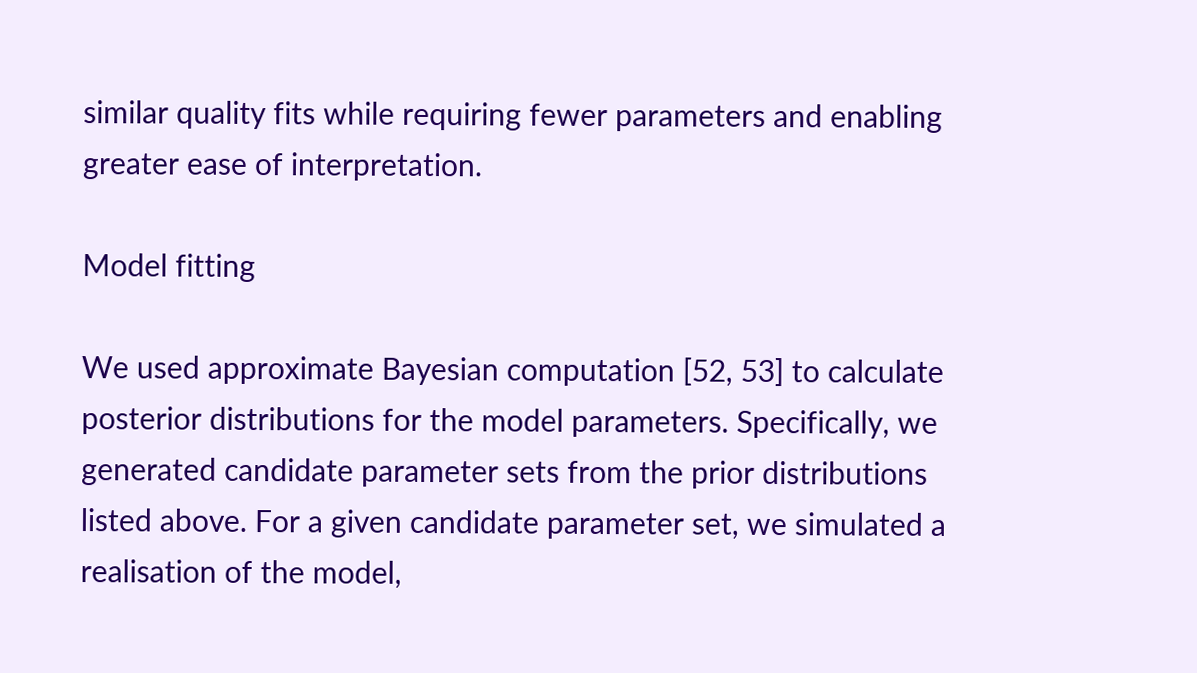similar quality fits while requiring fewer parameters and enabling greater ease of interpretation.

Model fitting

We used approximate Bayesian computation [52, 53] to calculate posterior distributions for the model parameters. Specifically, we generated candidate parameter sets from the prior distributions listed above. For a given candidate parameter set, we simulated a realisation of the model,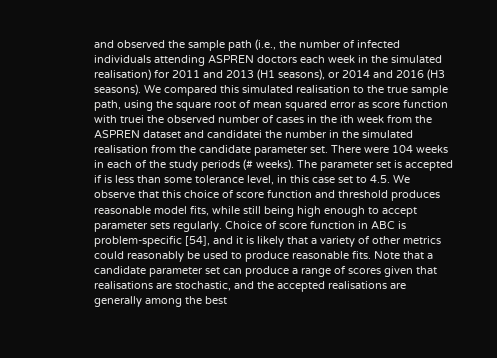and observed the sample path (i.e., the number of infected individuals attending ASPREN doctors each week in the simulated realisation) for 2011 and 2013 (H1 seasons), or 2014 and 2016 (H3 seasons). We compared this simulated realisation to the true sample path, using the square root of mean squared error as score function with truei the observed number of cases in the ith week from the ASPREN dataset and candidatei the number in the simulated realisation from the candidate parameter set. There were 104 weeks in each of the study periods (# weeks). The parameter set is accepted if is less than some tolerance level, in this case set to 4.5. We observe that this choice of score function and threshold produces reasonable model fits, while still being high enough to accept parameter sets regularly. Choice of score function in ABC is problem-specific [54], and it is likely that a variety of other metrics could reasonably be used to produce reasonable fits. Note that a candidate parameter set can produce a range of scores given that realisations are stochastic, and the accepted realisations are generally among the best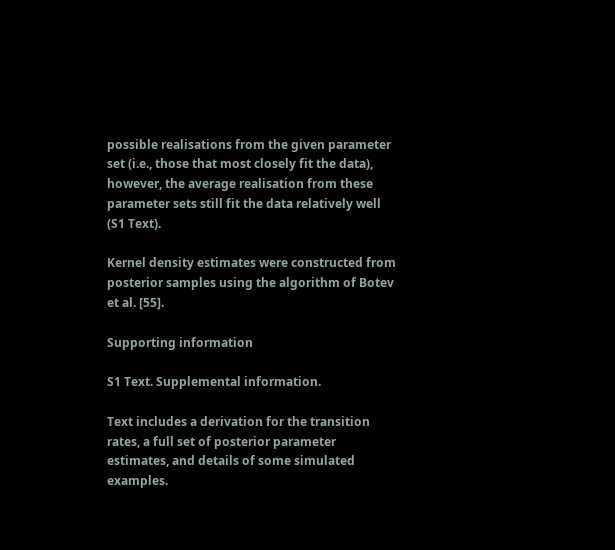possible realisations from the given parameter set (i.e., those that most closely fit the data), however, the average realisation from these parameter sets still fit the data relatively well (S1 Text).

Kernel density estimates were constructed from posterior samples using the algorithm of Botev et al. [55].

Supporting information

S1 Text. Supplemental information.

Text includes a derivation for the transition rates, a full set of posterior parameter estimates, and details of some simulated examples.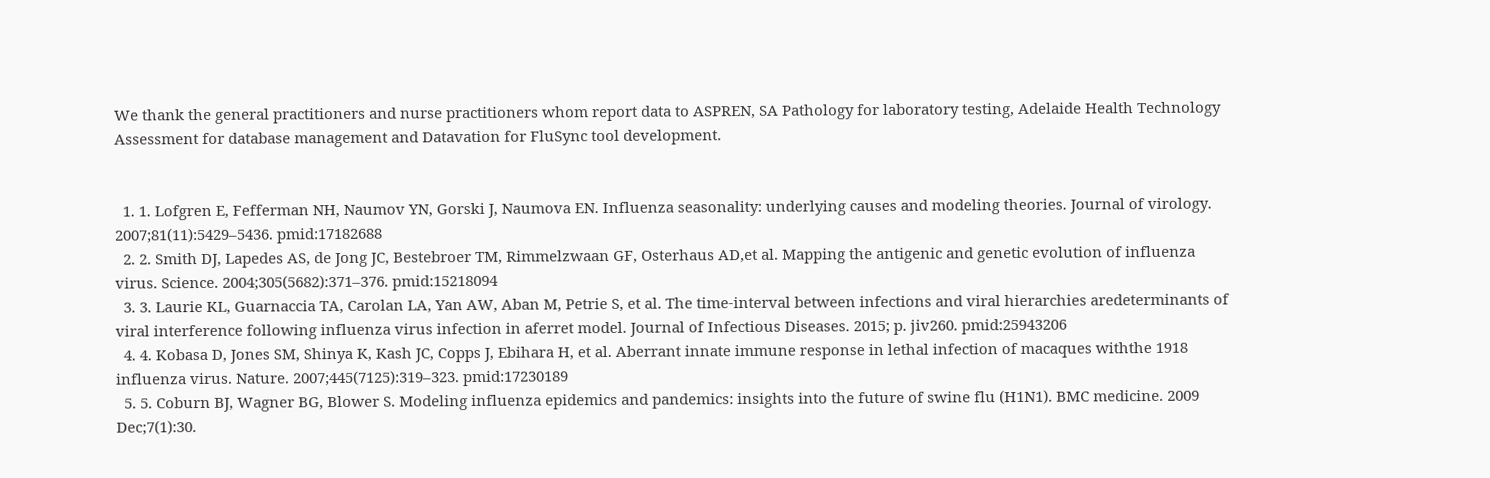We thank the general practitioners and nurse practitioners whom report data to ASPREN, SA Pathology for laboratory testing, Adelaide Health Technology Assessment for database management and Datavation for FluSync tool development.


  1. 1. Lofgren E, Fefferman NH, Naumov YN, Gorski J, Naumova EN. Influenza seasonality: underlying causes and modeling theories. Journal of virology. 2007;81(11):5429–5436. pmid:17182688
  2. 2. Smith DJ, Lapedes AS, de Jong JC, Bestebroer TM, Rimmelzwaan GF, Osterhaus AD,et al. Mapping the antigenic and genetic evolution of influenza virus. Science. 2004;305(5682):371–376. pmid:15218094
  3. 3. Laurie KL, Guarnaccia TA, Carolan LA, Yan AW, Aban M, Petrie S, et al. The time-interval between infections and viral hierarchies aredeterminants of viral interference following influenza virus infection in aferret model. Journal of Infectious Diseases. 2015; p. jiv260. pmid:25943206
  4. 4. Kobasa D, Jones SM, Shinya K, Kash JC, Copps J, Ebihara H, et al. Aberrant innate immune response in lethal infection of macaques withthe 1918 influenza virus. Nature. 2007;445(7125):319–323. pmid:17230189
  5. 5. Coburn BJ, Wagner BG, Blower S. Modeling influenza epidemics and pandemics: insights into the future of swine flu (H1N1). BMC medicine. 2009 Dec;7(1):30.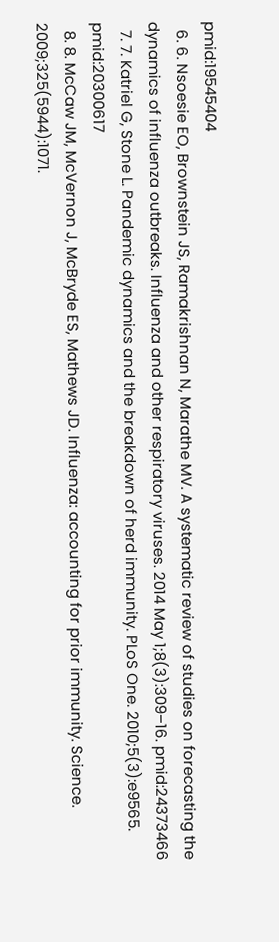pmid:19545404
  6. 6. Nsoesie EO, Brownstein JS, Ramakrishnan N, Marathe MV. A systematic review of studies on forecasting the dynamics of influenza outbreaks. Influenza and other respiratory viruses. 2014 May 1;8(3):309–16. pmid:24373466
  7. 7. Katriel G, Stone L. Pandemic dynamics and the breakdown of herd immunity. PLoS One. 2010;5(3):e9565. pmid:20300617
  8. 8. McCaw JM, McVernon J, McBryde ES, Mathews JD. Influenza: accounting for prior immunity. Science. 2009;325(5944):1071.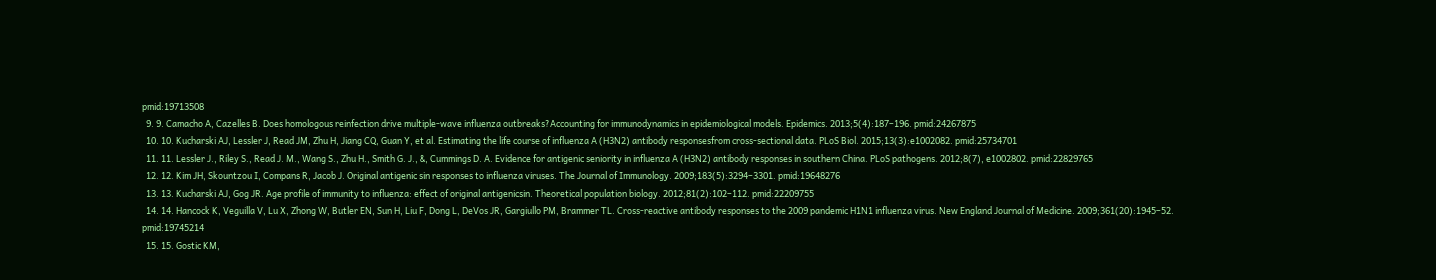pmid:19713508
  9. 9. Camacho A, Cazelles B. Does homologous reinfection drive multiple-wave influenza outbreaks?Accounting for immunodynamics in epidemiological models. Epidemics. 2013;5(4):187–196. pmid:24267875
  10. 10. Kucharski AJ, Lessler J, Read JM, Zhu H, Jiang CQ, Guan Y, et al. Estimating the life course of influenza A (H3N2) antibody responsesfrom cross-sectional data. PLoS Biol. 2015;13(3):e1002082. pmid:25734701
  11. 11. Lessler J., Riley S., Read J. M., Wang S., Zhu H., Smith G. J., &, Cummings D. A. Evidence for antigenic seniority in influenza A (H3N2) antibody responses in southern China. PLoS pathogens. 2012;8(7), e1002802. pmid:22829765
  12. 12. Kim JH, Skountzou I, Compans R, Jacob J. Original antigenic sin responses to influenza viruses. The Journal of Immunology. 2009;183(5):3294–3301. pmid:19648276
  13. 13. Kucharski AJ, Gog JR. Age profile of immunity to influenza: effect of original antigenicsin. Theoretical population biology. 2012;81(2):102–112. pmid:22209755
  14. 14. Hancock K, Veguilla V, Lu X, Zhong W, Butler EN, Sun H, Liu F, Dong L, DeVos JR, Gargiullo PM, Brammer TL. Cross-reactive antibody responses to the 2009 pandemic H1N1 influenza virus. New England Journal of Medicine. 2009;361(20):1945–52. pmid:19745214
  15. 15. Gostic KM,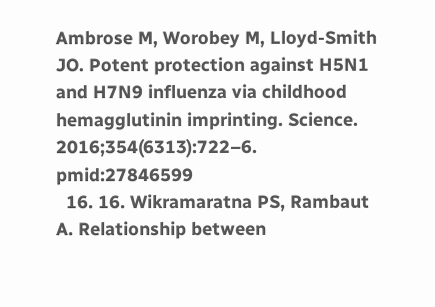Ambrose M, Worobey M, Lloyd-Smith JO. Potent protection against H5N1 and H7N9 influenza via childhood hemagglutinin imprinting. Science. 2016;354(6313):722–6. pmid:27846599
  16. 16. Wikramaratna PS, Rambaut A. Relationship between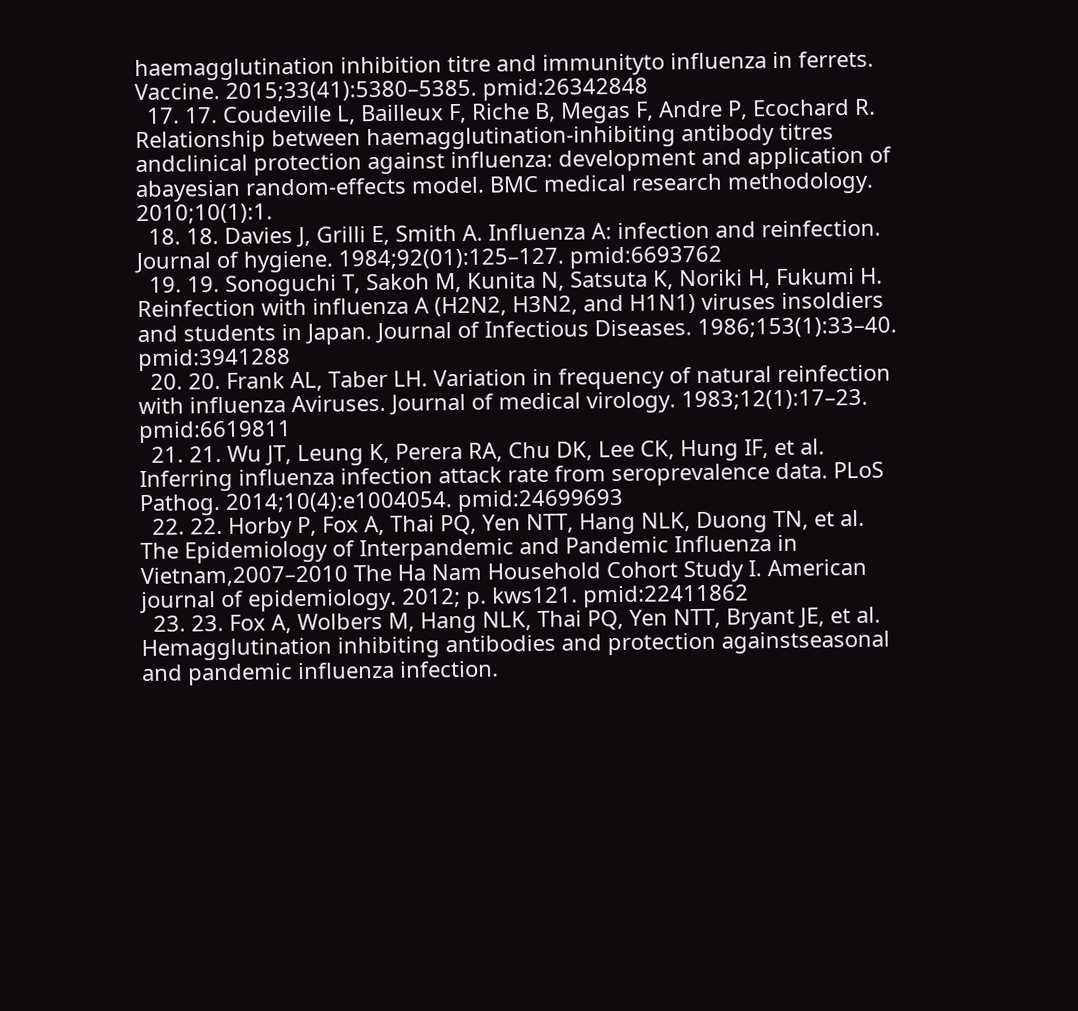haemagglutination inhibition titre and immunityto influenza in ferrets. Vaccine. 2015;33(41):5380–5385. pmid:26342848
  17. 17. Coudeville L, Bailleux F, Riche B, Megas F, Andre P, Ecochard R. Relationship between haemagglutination-inhibiting antibody titres andclinical protection against influenza: development and application of abayesian random-effects model. BMC medical research methodology. 2010;10(1):1.
  18. 18. Davies J, Grilli E, Smith A. Influenza A: infection and reinfection. Journal of hygiene. 1984;92(01):125–127. pmid:6693762
  19. 19. Sonoguchi T, Sakoh M, Kunita N, Satsuta K, Noriki H, Fukumi H. Reinfection with influenza A (H2N2, H3N2, and H1N1) viruses insoldiers and students in Japan. Journal of Infectious Diseases. 1986;153(1):33–40. pmid:3941288
  20. 20. Frank AL, Taber LH. Variation in frequency of natural reinfection with influenza Aviruses. Journal of medical virology. 1983;12(1):17–23. pmid:6619811
  21. 21. Wu JT, Leung K, Perera RA, Chu DK, Lee CK, Hung IF, et al. Inferring influenza infection attack rate from seroprevalence data. PLoS Pathog. 2014;10(4):e1004054. pmid:24699693
  22. 22. Horby P, Fox A, Thai PQ, Yen NTT, Hang NLK, Duong TN, et al. The Epidemiology of Interpandemic and Pandemic Influenza in Vietnam,2007–2010 The Ha Nam Household Cohort Study I. American journal of epidemiology. 2012; p. kws121. pmid:22411862
  23. 23. Fox A, Wolbers M, Hang NLK, Thai PQ, Yen NTT, Bryant JE, et al. Hemagglutination inhibiting antibodies and protection againstseasonal and pandemic influenza infection.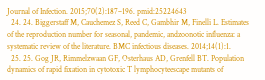Journal of Infection. 2015;70(2):187–196. pmid:25224643
  24. 24. Biggerstaff M, Cauchemez S, Reed C, Gambhir M, Finelli L. Estimates of the reproduction number for seasonal, pandemic, andzoonotic influenza: a systematic review of the literature. BMC infectious diseases. 2014;14(1):1.
  25. 25. Gog JR, Rimmelzwaan GF, Osterhaus AD, Grenfell BT. Population dynamics of rapid fixation in cytotoxic T lymphocyteescape mutants of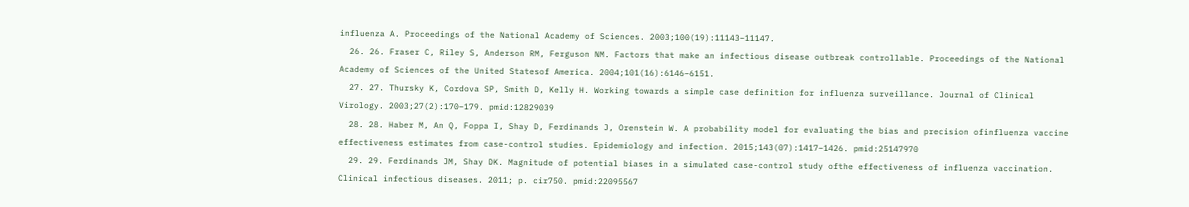influenza A. Proceedings of the National Academy of Sciences. 2003;100(19):11143–11147.
  26. 26. Fraser C, Riley S, Anderson RM, Ferguson NM. Factors that make an infectious disease outbreak controllable. Proceedings of the National Academy of Sciences of the United Statesof America. 2004;101(16):6146–6151.
  27. 27. Thursky K, Cordova SP, Smith D, Kelly H. Working towards a simple case definition for influenza surveillance. Journal of Clinical Virology. 2003;27(2):170–179. pmid:12829039
  28. 28. Haber M, An Q, Foppa I, Shay D, Ferdinands J, Orenstein W. A probability model for evaluating the bias and precision ofinfluenza vaccine effectiveness estimates from case-control studies. Epidemiology and infection. 2015;143(07):1417–1426. pmid:25147970
  29. 29. Ferdinands JM, Shay DK. Magnitude of potential biases in a simulated case-control study ofthe effectiveness of influenza vaccination. Clinical infectious diseases. 2011; p. cir750. pmid:22095567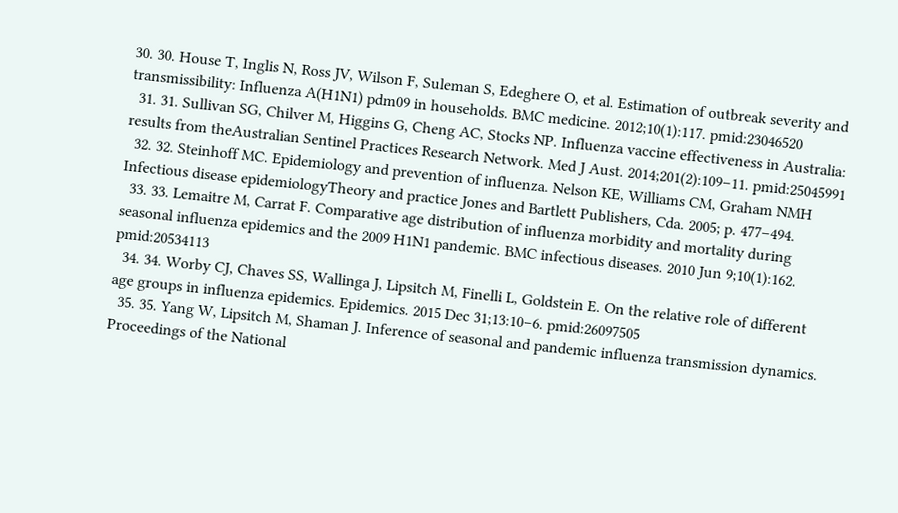30. 30. House T, Inglis N, Ross JV, Wilson F, Suleman S, Edeghere O, et al. Estimation of outbreak severity and transmissibility: Influenza A(H1N1) pdm09 in households. BMC medicine. 2012;10(1):117. pmid:23046520
  31. 31. Sullivan SG, Chilver M, Higgins G, Cheng AC, Stocks NP. Influenza vaccine effectiveness in Australia: results from theAustralian Sentinel Practices Research Network. Med J Aust. 2014;201(2):109–11. pmid:25045991
  32. 32. Steinhoff MC. Epidemiology and prevention of influenza. Nelson KE, Williams CM, Graham NMH Infectious disease epidemiologyTheory and practice Jones and Bartlett Publishers, Cda. 2005; p. 477–494.
  33. 33. Lemaitre M, Carrat F. Comparative age distribution of influenza morbidity and mortality during seasonal influenza epidemics and the 2009 H1N1 pandemic. BMC infectious diseases. 2010 Jun 9;10(1):162. pmid:20534113
  34. 34. Worby CJ, Chaves SS, Wallinga J, Lipsitch M, Finelli L, Goldstein E. On the relative role of different age groups in influenza epidemics. Epidemics. 2015 Dec 31;13:10–6. pmid:26097505
  35. 35. Yang W, Lipsitch M, Shaman J. Inference of seasonal and pandemic influenza transmission dynamics. Proceedings of the National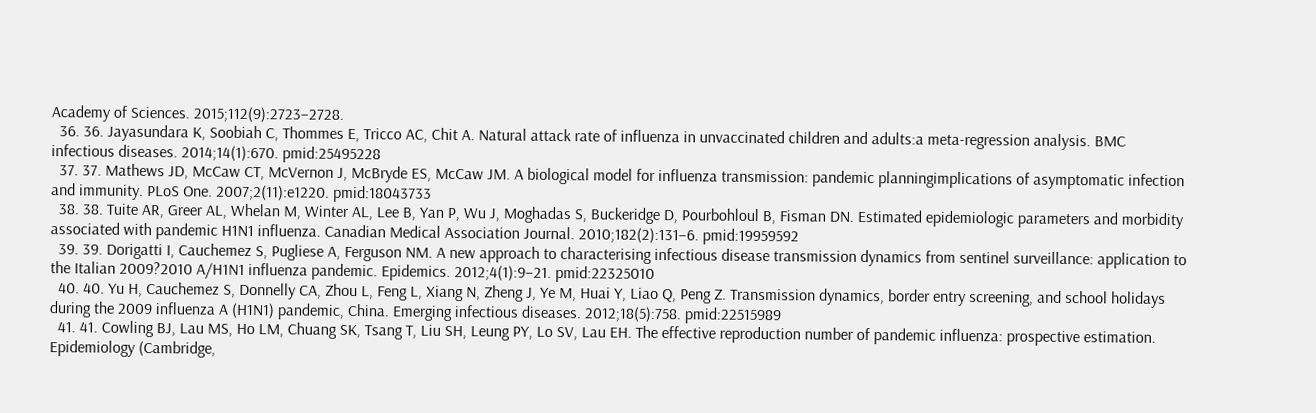Academy of Sciences. 2015;112(9):2723–2728.
  36. 36. Jayasundara K, Soobiah C, Thommes E, Tricco AC, Chit A. Natural attack rate of influenza in unvaccinated children and adults:a meta-regression analysis. BMC infectious diseases. 2014;14(1):670. pmid:25495228
  37. 37. Mathews JD, McCaw CT, McVernon J, McBryde ES, McCaw JM. A biological model for influenza transmission: pandemic planningimplications of asymptomatic infection and immunity. PLoS One. 2007;2(11):e1220. pmid:18043733
  38. 38. Tuite AR, Greer AL, Whelan M, Winter AL, Lee B, Yan P, Wu J, Moghadas S, Buckeridge D, Pourbohloul B, Fisman DN. Estimated epidemiologic parameters and morbidity associated with pandemic H1N1 influenza. Canadian Medical Association Journal. 2010;182(2):131–6. pmid:19959592
  39. 39. Dorigatti I, Cauchemez S, Pugliese A, Ferguson NM. A new approach to characterising infectious disease transmission dynamics from sentinel surveillance: application to the Italian 2009?2010 A/H1N1 influenza pandemic. Epidemics. 2012;4(1):9–21. pmid:22325010
  40. 40. Yu H, Cauchemez S, Donnelly CA, Zhou L, Feng L, Xiang N, Zheng J, Ye M, Huai Y, Liao Q, Peng Z. Transmission dynamics, border entry screening, and school holidays during the 2009 influenza A (H1N1) pandemic, China. Emerging infectious diseases. 2012;18(5):758. pmid:22515989
  41. 41. Cowling BJ, Lau MS, Ho LM, Chuang SK, Tsang T, Liu SH, Leung PY, Lo SV, Lau EH. The effective reproduction number of pandemic influenza: prospective estimation. Epidemiology (Cambridge,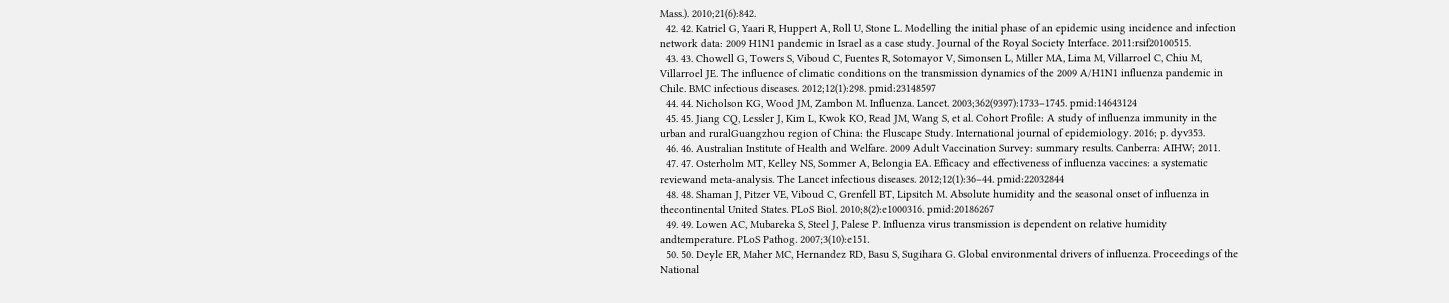Mass.). 2010;21(6):842.
  42. 42. Katriel G, Yaari R, Huppert A, Roll U, Stone L. Modelling the initial phase of an epidemic using incidence and infection network data: 2009 H1N1 pandemic in Israel as a case study. Journal of the Royal Society Interface. 2011:rsif20100515.
  43. 43. Chowell G, Towers S, Viboud C, Fuentes R, Sotomayor V, Simonsen L, Miller MA, Lima M, Villarroel C, Chiu M, Villarroel JE. The influence of climatic conditions on the transmission dynamics of the 2009 A/H1N1 influenza pandemic in Chile. BMC infectious diseases. 2012;12(1):298. pmid:23148597
  44. 44. Nicholson KG, Wood JM, Zambon M. Influenza. Lancet. 2003;362(9397):1733–1745. pmid:14643124
  45. 45. Jiang CQ, Lessler J, Kim L, Kwok KO, Read JM, Wang S, et al. Cohort Profile: A study of influenza immunity in the urban and ruralGuangzhou region of China: the Fluscape Study. International journal of epidemiology. 2016; p. dyv353.
  46. 46. Australian Institute of Health and Welfare. 2009 Adult Vaccination Survey: summary results. Canberra: AIHW; 2011.
  47. 47. Osterholm MT, Kelley NS, Sommer A, Belongia EA. Efficacy and effectiveness of influenza vaccines: a systematic reviewand meta-analysis. The Lancet infectious diseases. 2012;12(1):36–44. pmid:22032844
  48. 48. Shaman J, Pitzer VE, Viboud C, Grenfell BT, Lipsitch M. Absolute humidity and the seasonal onset of influenza in thecontinental United States. PLoS Biol. 2010;8(2):e1000316. pmid:20186267
  49. 49. Lowen AC, Mubareka S, Steel J, Palese P. Influenza virus transmission is dependent on relative humidity andtemperature. PLoS Pathog. 2007;3(10):e151.
  50. 50. Deyle ER, Maher MC, Hernandez RD, Basu S, Sugihara G. Global environmental drivers of influenza. Proceedings of the National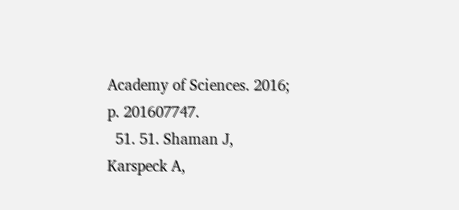Academy of Sciences. 2016; p. 201607747.
  51. 51. Shaman J, Karspeck A,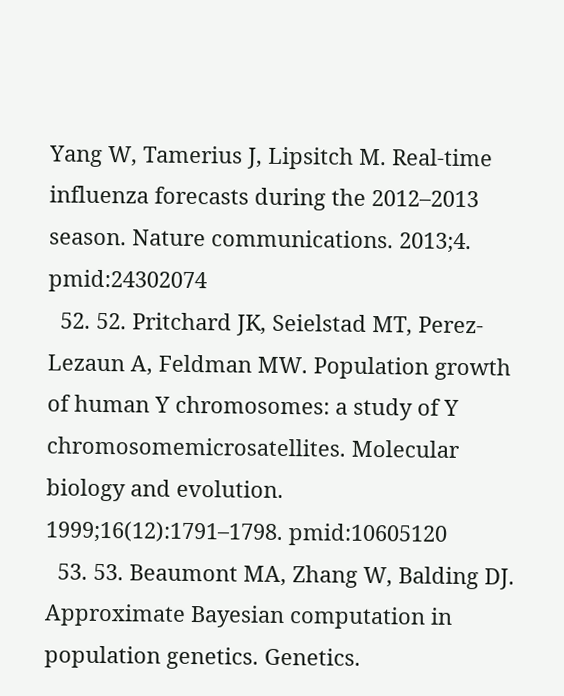Yang W, Tamerius J, Lipsitch M. Real-time influenza forecasts during the 2012–2013 season. Nature communications. 2013;4. pmid:24302074
  52. 52. Pritchard JK, Seielstad MT, Perez-Lezaun A, Feldman MW. Population growth of human Y chromosomes: a study of Y chromosomemicrosatellites. Molecular biology and evolution. 1999;16(12):1791–1798. pmid:10605120
  53. 53. Beaumont MA, Zhang W, Balding DJ. Approximate Bayesian computation in population genetics. Genetics.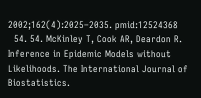2002;162(4):2025–2035. pmid:12524368
  54. 54. McKinley T, Cook AR, Deardon R. Inference in Epidemic Models without Likelihoods. The International Journal of Biostatistics.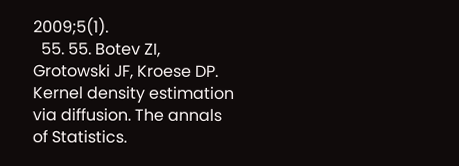2009;5(1).
  55. 55. Botev ZI, Grotowski JF, Kroese DP. Kernel density estimation via diffusion. The annals of Statistics.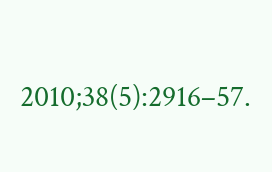2010;38(5):2916–57.